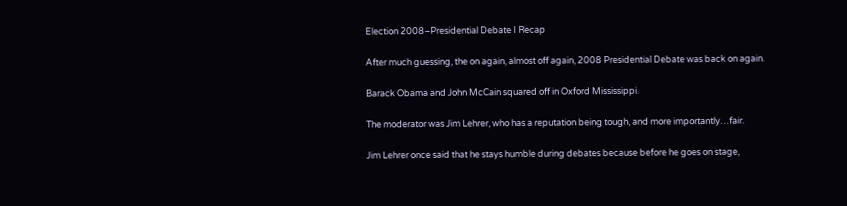Election 2008–Presidential Debate I Recap

After much guessing, the on again, almost off again, 2008 Presidential Debate was back on again.

Barack Obama and John McCain squared off in Oxford Mississippi.

The moderator was Jim Lehrer, who has a reputation being tough, and more importantly…fair.

Jim Lehrer once said that he stays humble during debates because before he goes on stage,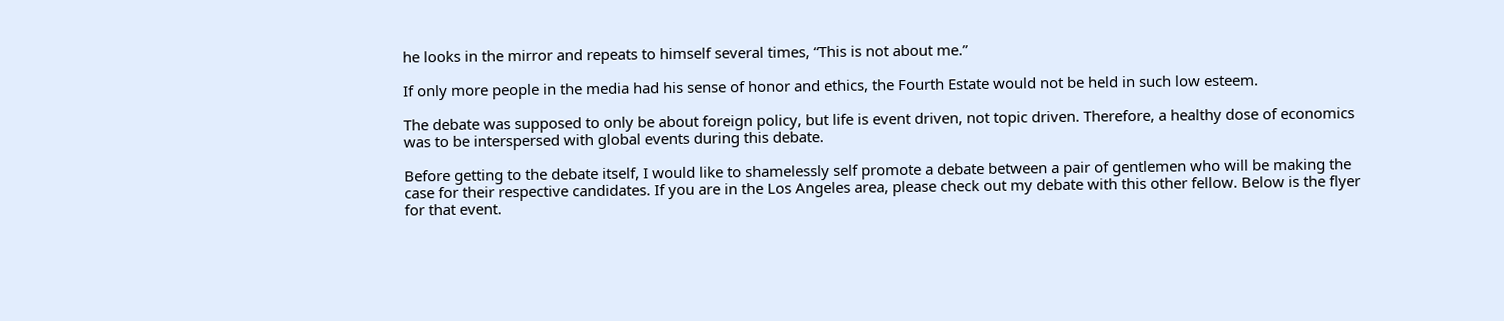he looks in the mirror and repeats to himself several times, “This is not about me.”

If only more people in the media had his sense of honor and ethics, the Fourth Estate would not be held in such low esteem.

The debate was supposed to only be about foreign policy, but life is event driven, not topic driven. Therefore, a healthy dose of economics was to be interspersed with global events during this debate.

Before getting to the debate itself, I would like to shamelessly self promote a debate between a pair of gentlemen who will be making the case for their respective candidates. If you are in the Los Angeles area, please check out my debate with this other fellow. Below is the flyer for that event.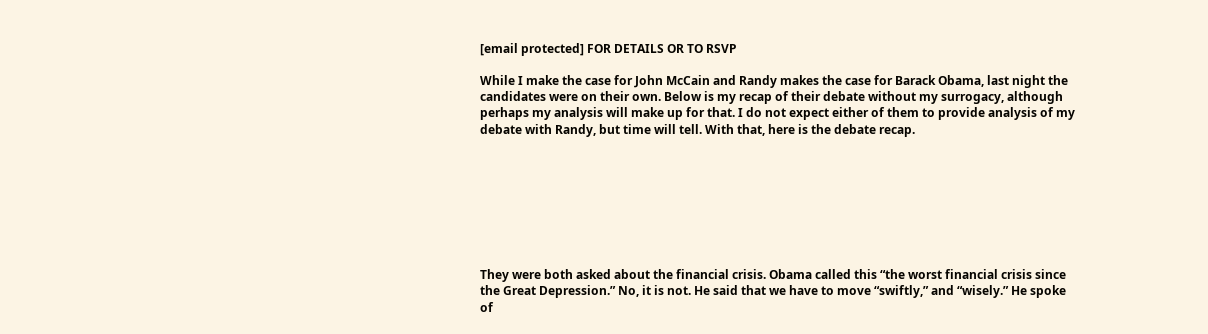[email protected] FOR DETAILS OR TO RSVP

While I make the case for John McCain and Randy makes the case for Barack Obama, last night the candidates were on their own. Below is my recap of their debate without my surrogacy, although perhaps my analysis will make up for that. I do not expect either of them to provide analysis of my debate with Randy, but time will tell. With that, here is the debate recap.








They were both asked about the financial crisis. Obama called this “the worst financial crisis since the Great Depression.” No, it is not. He said that we have to move “swiftly,” and “wisely.” He spoke of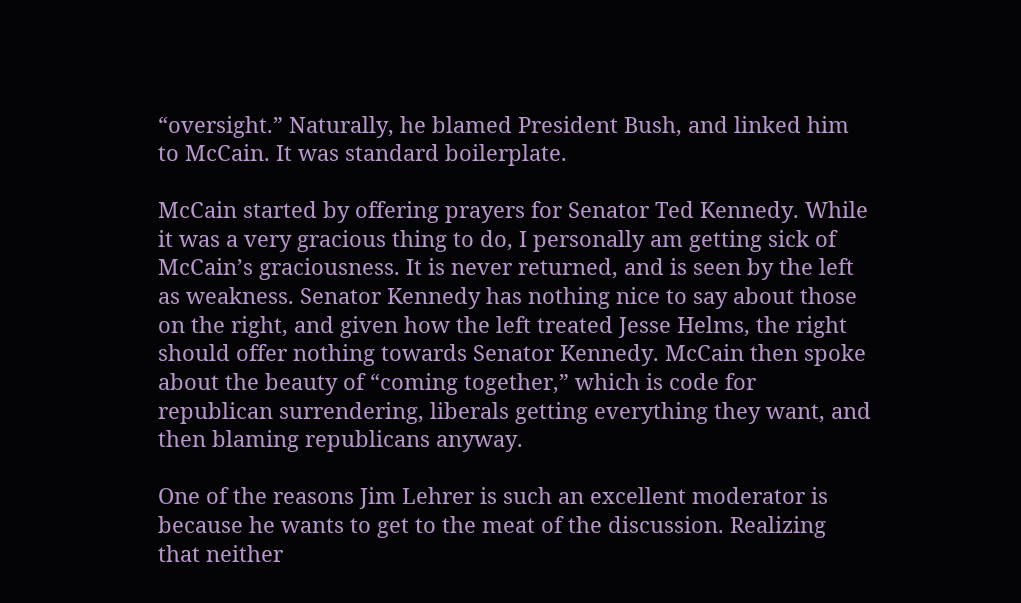“oversight.” Naturally, he blamed President Bush, and linked him to McCain. It was standard boilerplate.

McCain started by offering prayers for Senator Ted Kennedy. While it was a very gracious thing to do, I personally am getting sick of McCain’s graciousness. It is never returned, and is seen by the left as weakness. Senator Kennedy has nothing nice to say about those on the right, and given how the left treated Jesse Helms, the right should offer nothing towards Senator Kennedy. McCain then spoke about the beauty of “coming together,” which is code for republican surrendering, liberals getting everything they want, and then blaming republicans anyway.

One of the reasons Jim Lehrer is such an excellent moderator is because he wants to get to the meat of the discussion. Realizing that neither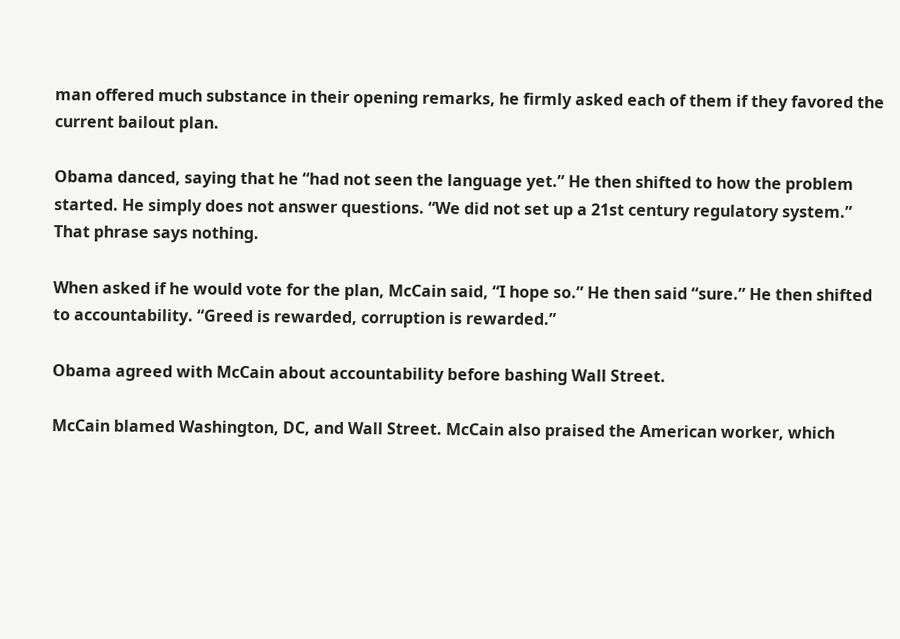man offered much substance in their opening remarks, he firmly asked each of them if they favored the current bailout plan.

Obama danced, saying that he “had not seen the language yet.” He then shifted to how the problem started. He simply does not answer questions. “We did not set up a 21st century regulatory system.” That phrase says nothing.

When asked if he would vote for the plan, McCain said, “I hope so.” He then said “sure.” He then shifted to accountability. “Greed is rewarded, corruption is rewarded.”

Obama agreed with McCain about accountability before bashing Wall Street.

McCain blamed Washington, DC, and Wall Street. McCain also praised the American worker, which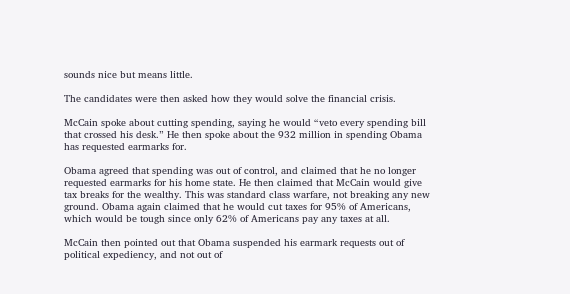sounds nice but means little.

The candidates were then asked how they would solve the financial crisis.

McCain spoke about cutting spending, saying he would “veto every spending bill that crossed his desk.” He then spoke about the 932 million in spending Obama has requested earmarks for.

Obama agreed that spending was out of control, and claimed that he no longer requested earmarks for his home state. He then claimed that McCain would give tax breaks for the wealthy. This was standard class warfare, not breaking any new ground. Obama again claimed that he would cut taxes for 95% of Americans, which would be tough since only 62% of Americans pay any taxes at all.

McCain then pointed out that Obama suspended his earmark requests out of political expediency, and not out of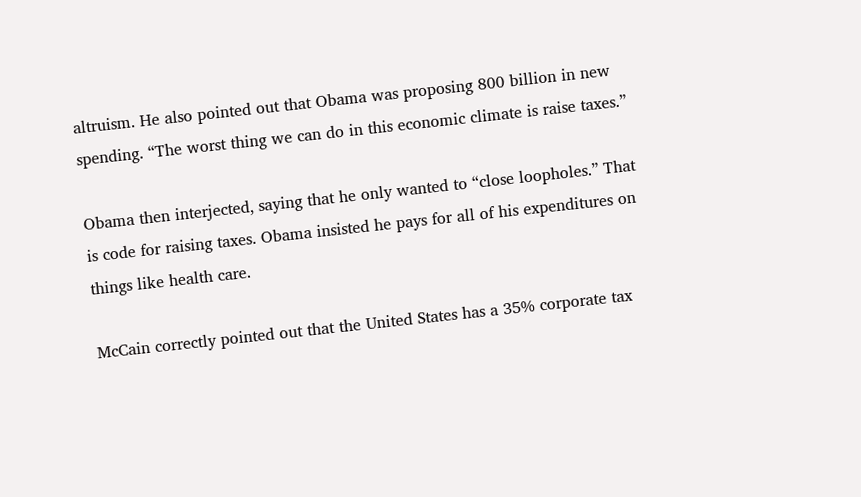altruism. He also pointed out that Obama was proposing 800 billion in new spending. “The worst thing we can do in this economic climate is raise taxes.”

Obama then interjected, saying that he only wanted to “close loopholes.” That is code for raising taxes. Obama insisted he pays for all of his expenditures on things like health care.

McCain correctly pointed out that the United States has a 35% corporate tax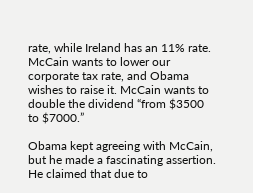rate, while Ireland has an 11% rate. McCain wants to lower our corporate tax rate, and Obama wishes to raise it. McCain wants to double the dividend “from $3500 to $7000.”

Obama kept agreeing with McCain, but he made a fascinating assertion. He claimed that due to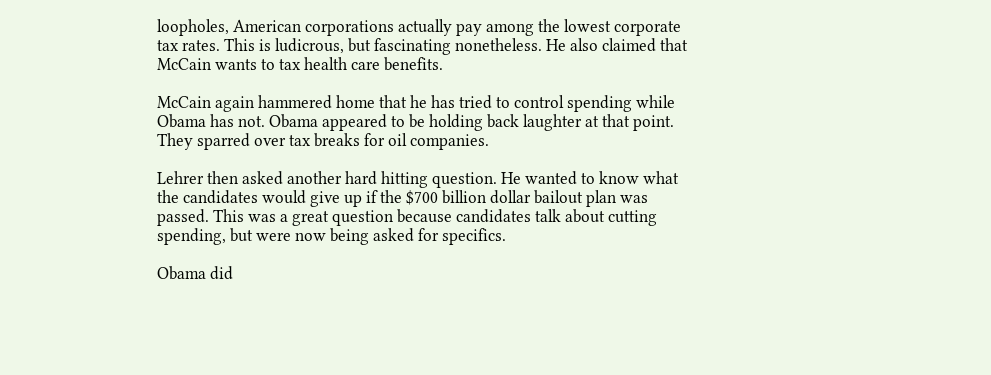loopholes, American corporations actually pay among the lowest corporate tax rates. This is ludicrous, but fascinating nonetheless. He also claimed that McCain wants to tax health care benefits.

McCain again hammered home that he has tried to control spending while Obama has not. Obama appeared to be holding back laughter at that point. They sparred over tax breaks for oil companies.

Lehrer then asked another hard hitting question. He wanted to know what the candidates would give up if the $700 billion dollar bailout plan was passed. This was a great question because candidates talk about cutting spending, but were now being asked for specifics.

Obama did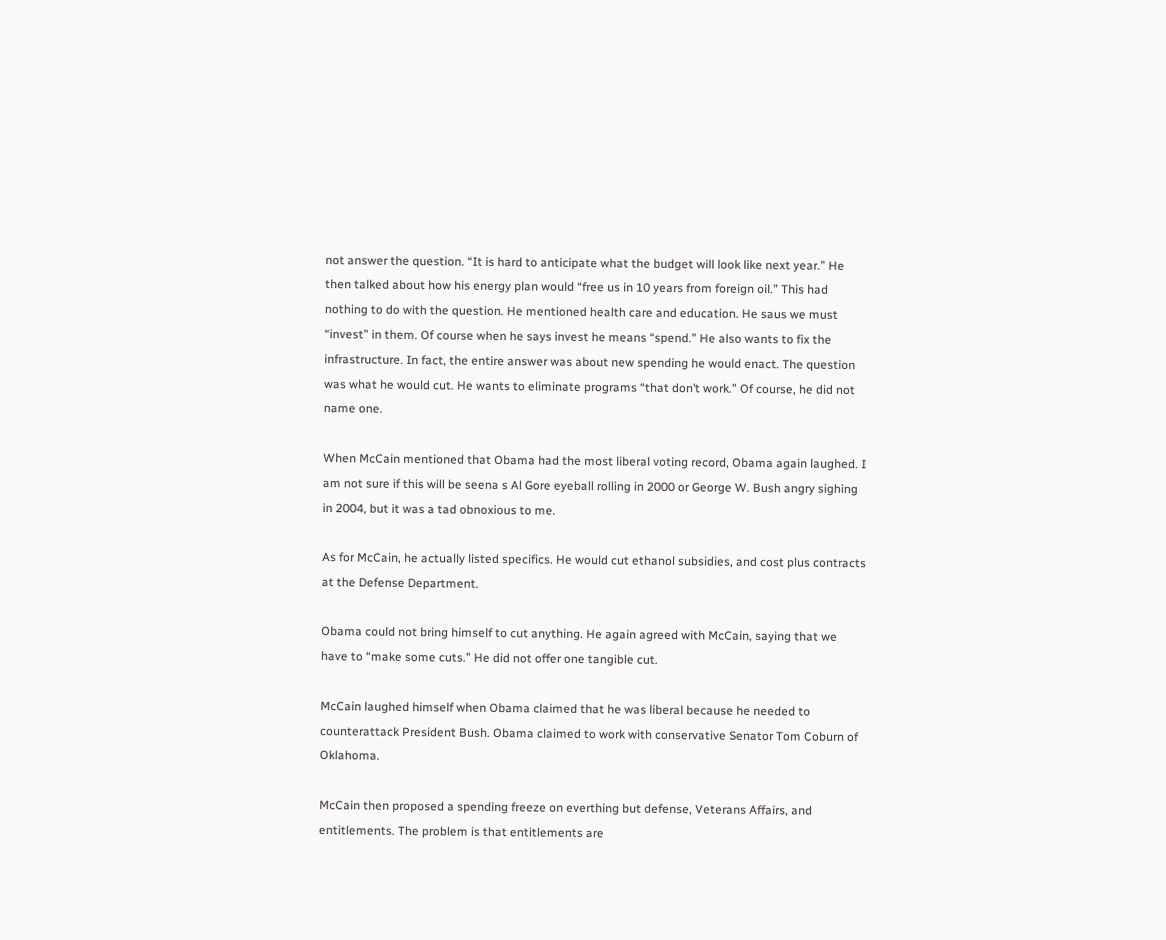not answer the question. “It is hard to anticipate what the budget will look like next year.” He then talked about how his energy plan would “free us in 10 years from foreign oil.” This had nothing to do with the question. He mentioned health care and education. He saus we must “invest” in them. Of course when he says invest he means “spend.” He also wants to fix the infrastructure. In fact, the entire answer was about new spending he would enact. The question was what he would cut. He wants to eliminate programs “that don’t work.” Of course, he did not name one.

When McCain mentioned that Obama had the most liberal voting record, Obama again laughed. I am not sure if this will be seena s Al Gore eyeball rolling in 2000 or George W. Bush angry sighing in 2004, but it was a tad obnoxious to me.

As for McCain, he actually listed specifics. He would cut ethanol subsidies, and cost plus contracts at the Defense Department.

Obama could not bring himself to cut anything. He again agreed with McCain, saying that we have to “make some cuts.” He did not offer one tangible cut.

McCain laughed himself when Obama claimed that he was liberal because he needed to counterattack President Bush. Obama claimed to work with conservative Senator Tom Coburn of Oklahoma.

McCain then proposed a spending freeze on everthing but defense, Veterans Affairs, and entitlements. The problem is that entitlements are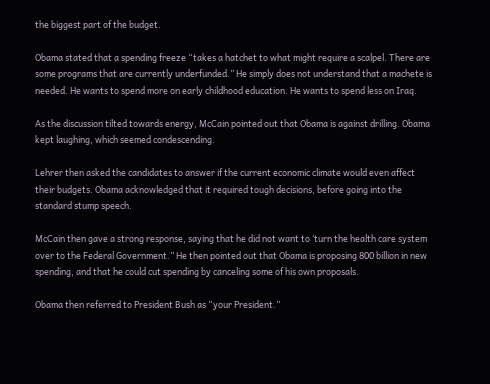the biggest part of the budget.

Obama stated that a spending freeze “takes a hatchet to what might require a scalpel. There are some programs that are currently underfunded.” He simply does not understand that a machete is needed. He wants to spend more on early childhood education. He wants to spend less on Iraq.

As the discussion tilted towards energy, McCain pointed out that Obama is against drilling. Obama kept laughing, which seemed condescending.

Lehrer then asked the candidates to answer if the current economic climate would even affect their budgets. Obama acknowledged that it required tough decisions, before going into the standard stump speech.

McCain then gave a strong response, saying that he did not want to ‘turn the health care system over to the Federal Government.” He then pointed out that Obama is proposing 800 billion in new spending, and that he could cut spending by canceling some of his own proposals.

Obama then referred to President Bush as “your President.”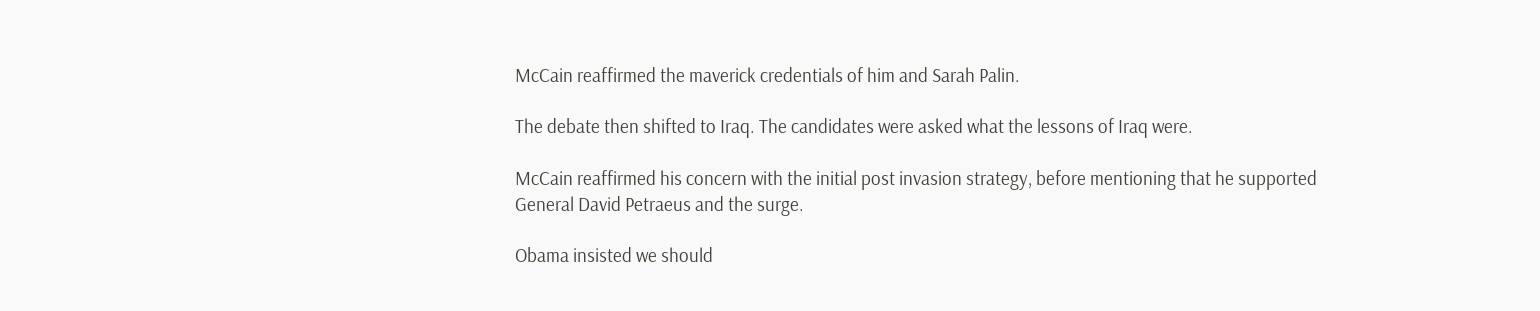McCain reaffirmed the maverick credentials of him and Sarah Palin.

The debate then shifted to Iraq. The candidates were asked what the lessons of Iraq were.

McCain reaffirmed his concern with the initial post invasion strategy, before mentioning that he supported General David Petraeus and the surge.

Obama insisted we should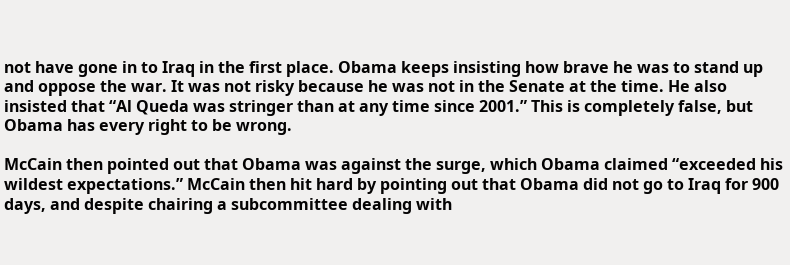not have gone in to Iraq in the first place. Obama keeps insisting how brave he was to stand up and oppose the war. It was not risky because he was not in the Senate at the time. He also insisted that “Al Queda was stringer than at any time since 2001.” This is completely false, but Obama has every right to be wrong.

McCain then pointed out that Obama was against the surge, which Obama claimed “exceeded his wildest expectations.” McCain then hit hard by pointing out that Obama did not go to Iraq for 900 days, and despite chairing a subcommittee dealing with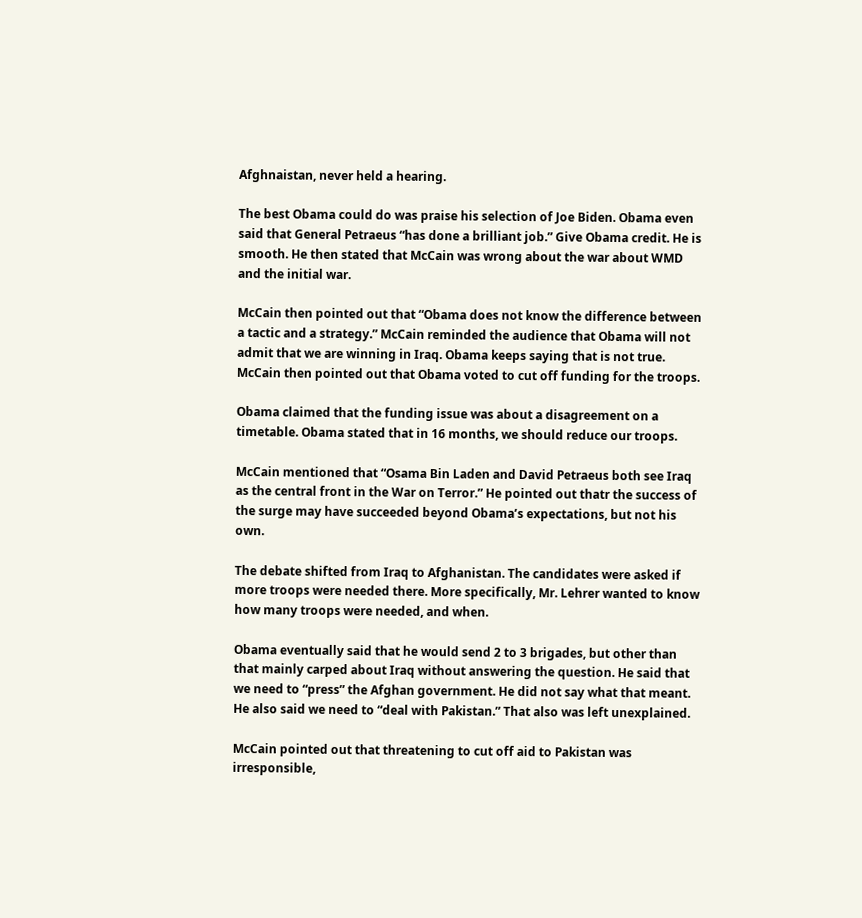Afghnaistan, never held a hearing.

The best Obama could do was praise his selection of Joe Biden. Obama even said that General Petraeus “has done a brilliant job.” Give Obama credit. He is smooth. He then stated that McCain was wrong about the war about WMD and the initial war.

McCain then pointed out that “Obama does not know the difference between a tactic and a strategy.” McCain reminded the audience that Obama will not admit that we are winning in Iraq. Obama keeps saying that is not true. McCain then pointed out that Obama voted to cut off funding for the troops.

Obama claimed that the funding issue was about a disagreement on a timetable. Obama stated that in 16 months, we should reduce our troops.

McCain mentioned that “Osama Bin Laden and David Petraeus both see Iraq as the central front in the War on Terror.” He pointed out thatr the success of the surge may have succeeded beyond Obama’s expectations, but not his own.

The debate shifted from Iraq to Afghanistan. The candidates were asked if more troops were needed there. More specifically, Mr. Lehrer wanted to know how many troops were needed, and when.

Obama eventually said that he would send 2 to 3 brigades, but other than that mainly carped about Iraq without answering the question. He said that we need to “press” the Afghan government. He did not say what that meant. He also said we need to “deal with Pakistan.” That also was left unexplained.

McCain pointed out that threatening to cut off aid to Pakistan was irresponsible,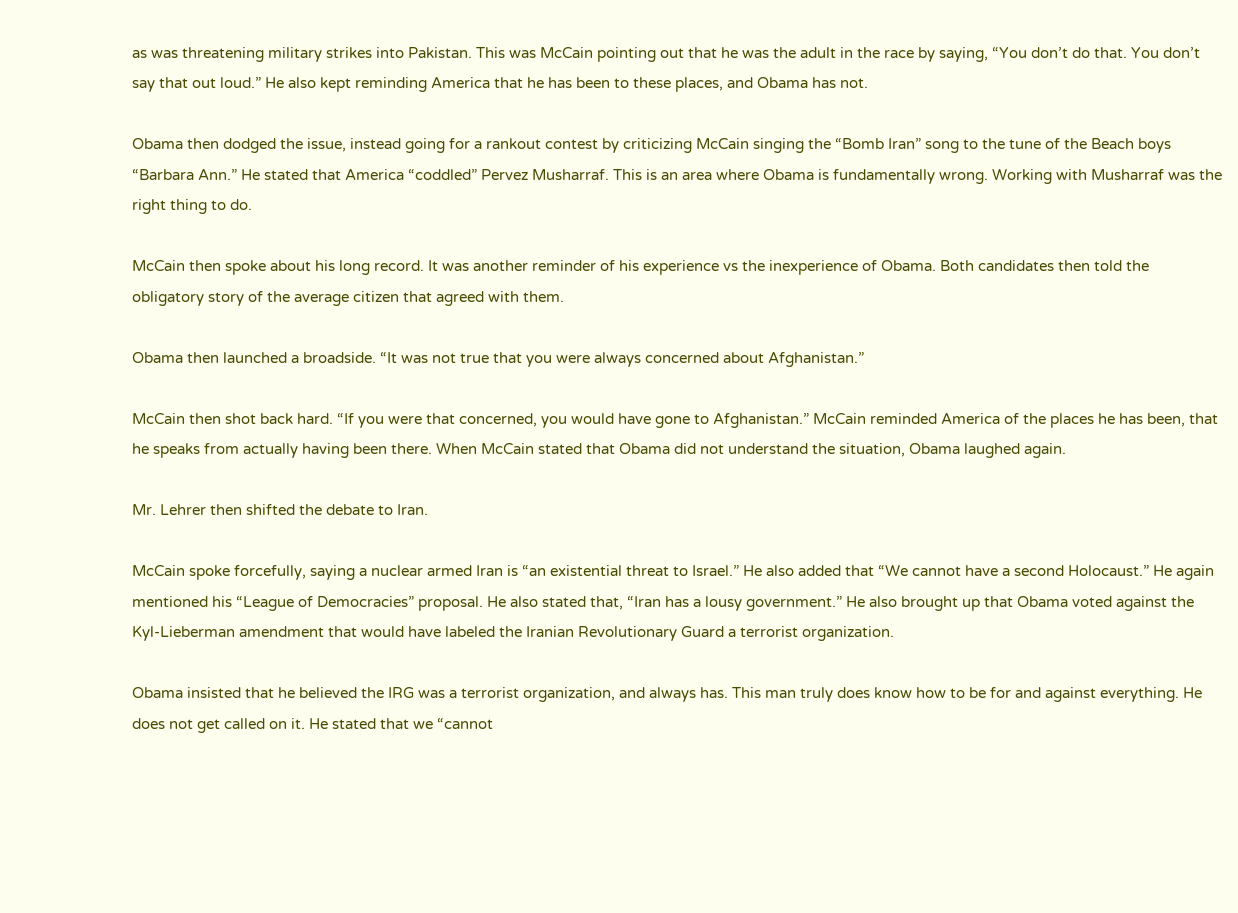as was threatening military strikes into Pakistan. This was McCain pointing out that he was the adult in the race by saying, “You don’t do that. You don’t say that out loud.” He also kept reminding America that he has been to these places, and Obama has not.

Obama then dodged the issue, instead going for a rankout contest by criticizing McCain singing the “Bomb Iran” song to the tune of the Beach boys “Barbara Ann.” He stated that America “coddled” Pervez Musharraf. This is an area where Obama is fundamentally wrong. Working with Musharraf was the right thing to do.

McCain then spoke about his long record. It was another reminder of his experience vs the inexperience of Obama. Both candidates then told the obligatory story of the average citizen that agreed with them.

Obama then launched a broadside. “It was not true that you were always concerned about Afghanistan.”

McCain then shot back hard. “If you were that concerned, you would have gone to Afghanistan.” McCain reminded America of the places he has been, that he speaks from actually having been there. When McCain stated that Obama did not understand the situation, Obama laughed again.

Mr. Lehrer then shifted the debate to Iran.

McCain spoke forcefully, saying a nuclear armed Iran is “an existential threat to Israel.” He also added that “We cannot have a second Holocaust.” He again mentioned his “League of Democracies” proposal. He also stated that, “Iran has a lousy government.” He also brought up that Obama voted against the Kyl-Lieberman amendment that would have labeled the Iranian Revolutionary Guard a terrorist organization.

Obama insisted that he believed the IRG was a terrorist organization, and always has. This man truly does know how to be for and against everything. He does not get called on it. He stated that we “cannot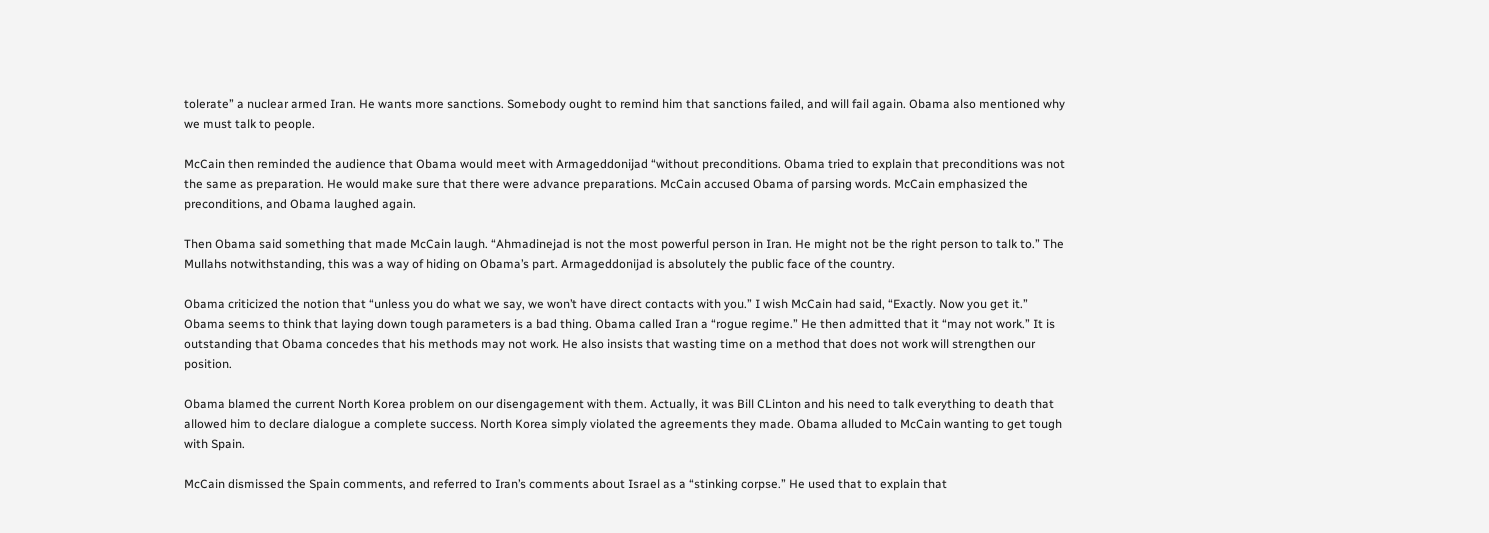tolerate” a nuclear armed Iran. He wants more sanctions. Somebody ought to remind him that sanctions failed, and will fail again. Obama also mentioned why we must talk to people.

McCain then reminded the audience that Obama would meet with Armageddonijad “without preconditions. Obama tried to explain that preconditions was not the same as preparation. He would make sure that there were advance preparations. McCain accused Obama of parsing words. McCain emphasized the preconditions, and Obama laughed again.

Then Obama said something that made McCain laugh. “Ahmadinejad is not the most powerful person in Iran. He might not be the right person to talk to.” The Mullahs notwithstanding, this was a way of hiding on Obama’s part. Armageddonijad is absolutely the public face of the country.

Obama criticized the notion that “unless you do what we say, we won’t have direct contacts with you.” I wish McCain had said, “Exactly. Now you get it.” Obama seems to think that laying down tough parameters is a bad thing. Obama called Iran a “rogue regime.” He then admitted that it “may not work.” It is outstanding that Obama concedes that his methods may not work. He also insists that wasting time on a method that does not work will strengthen our position.

Obama blamed the current North Korea problem on our disengagement with them. Actually, it was Bill CLinton and his need to talk everything to death that allowed him to declare dialogue a complete success. North Korea simply violated the agreements they made. Obama alluded to McCain wanting to get tough with Spain.

McCain dismissed the Spain comments, and referred to Iran’s comments about Israel as a “stinking corpse.” He used that to explain that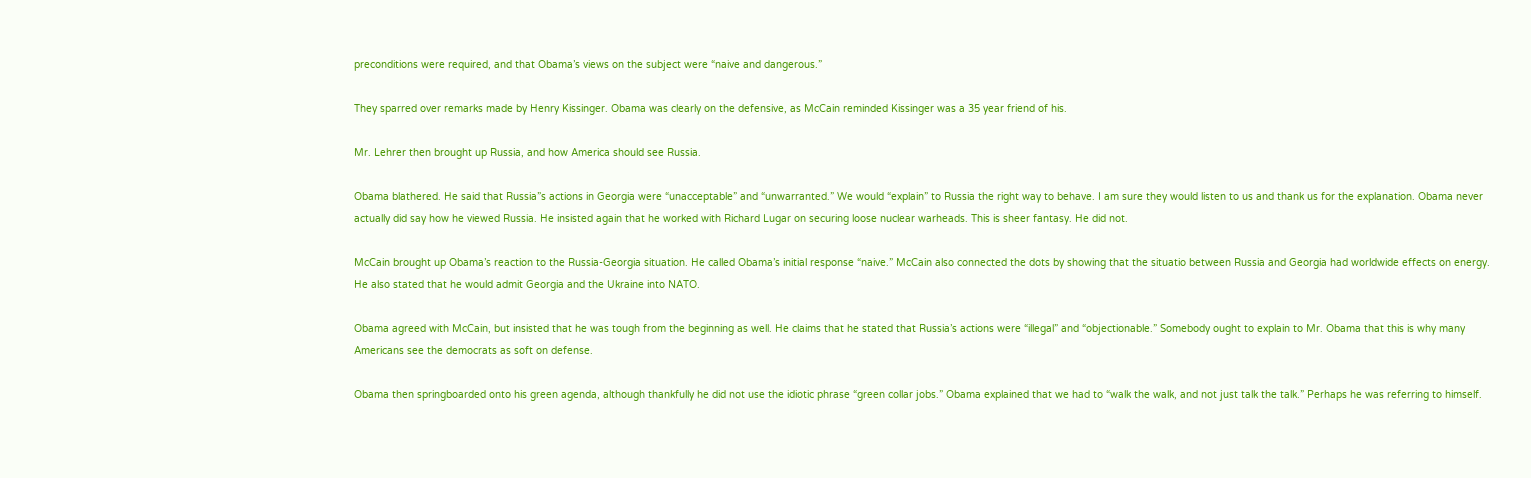preconditions were required, and that Obama’s views on the subject were “naive and dangerous.”

They sparred over remarks made by Henry Kissinger. Obama was clearly on the defensive, as McCain reminded Kissinger was a 35 year friend of his.

Mr. Lehrer then brought up Russia, and how America should see Russia.

Obama blathered. He said that Russia”s actions in Georgia were “unacceptable” and “unwarranted.” We would “explain” to Russia the right way to behave. I am sure they would listen to us and thank us for the explanation. Obama never actually did say how he viewed Russia. He insisted again that he worked with Richard Lugar on securing loose nuclear warheads. This is sheer fantasy. He did not.

McCain brought up Obama’s reaction to the Russia-Georgia situation. He called Obama’s initial response “naive.” McCain also connected the dots by showing that the situatio between Russia and Georgia had worldwide effects on energy. He also stated that he would admit Georgia and the Ukraine into NATO.

Obama agreed with McCain, but insisted that he was tough from the beginning as well. He claims that he stated that Russia’s actions were “illegal” and “objectionable.” Somebody ought to explain to Mr. Obama that this is why many Americans see the democrats as soft on defense.

Obama then springboarded onto his green agenda, although thankfully he did not use the idiotic phrase “green collar jobs.” Obama explained that we had to “walk the walk, and not just talk the talk.” Perhaps he was referring to himself.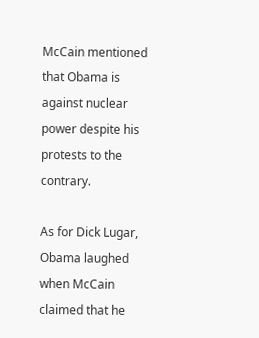McCain mentioned that Obama is against nuclear power despite his protests to the contrary.

As for Dick Lugar, Obama laughed when McCain claimed that he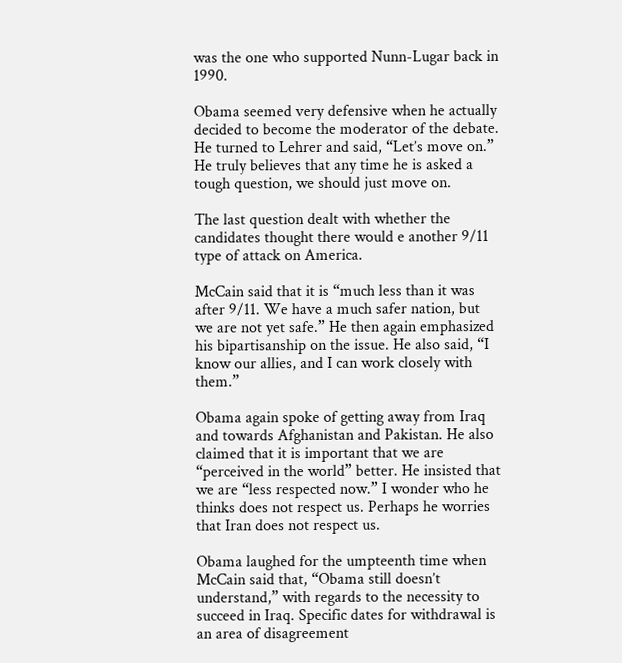was the one who supported Nunn-Lugar back in 1990.

Obama seemed very defensive when he actually decided to become the moderator of the debate. He turned to Lehrer and said, “Let’s move on.” He truly believes that any time he is asked a tough question, we should just move on.

The last question dealt with whether the candidates thought there would e another 9/11 type of attack on America.

McCain said that it is “much less than it was after 9/11. We have a much safer nation, but we are not yet safe.” He then again emphasized his bipartisanship on the issue. He also said, “I know our allies, and I can work closely with them.”

Obama again spoke of getting away from Iraq and towards Afghanistan and Pakistan. He also claimed that it is important that we are “perceived in the world” better. He insisted that we are “less respected now.” I wonder who he thinks does not respect us. Perhaps he worries that Iran does not respect us.

Obama laughed for the umpteenth time when McCain said that, “Obama still doesn’t understand,” with regards to the necessity to succeed in Iraq. Specific dates for withdrawal is an area of disagreement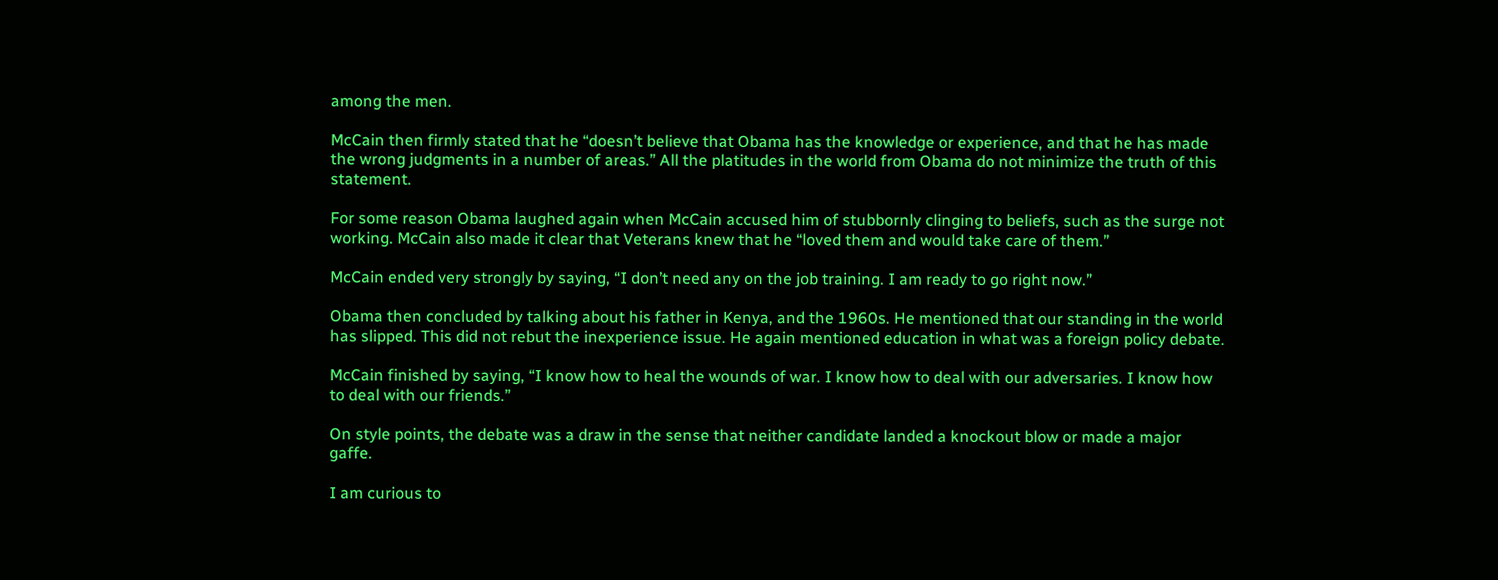among the men.

McCain then firmly stated that he “doesn’t believe that Obama has the knowledge or experience, and that he has made the wrong judgments in a number of areas.” All the platitudes in the world from Obama do not minimize the truth of this statement.

For some reason Obama laughed again when McCain accused him of stubbornly clinging to beliefs, such as the surge not working. McCain also made it clear that Veterans knew that he “loved them and would take care of them.”

McCain ended very strongly by saying, “I don’t need any on the job training. I am ready to go right now.”

Obama then concluded by talking about his father in Kenya, and the 1960s. He mentioned that our standing in the world has slipped. This did not rebut the inexperience issue. He again mentioned education in what was a foreign policy debate.

McCain finished by saying, “I know how to heal the wounds of war. I know how to deal with our adversaries. I know how to deal with our friends.”

On style points, the debate was a draw in the sense that neither candidate landed a knockout blow or made a major gaffe.

I am curious to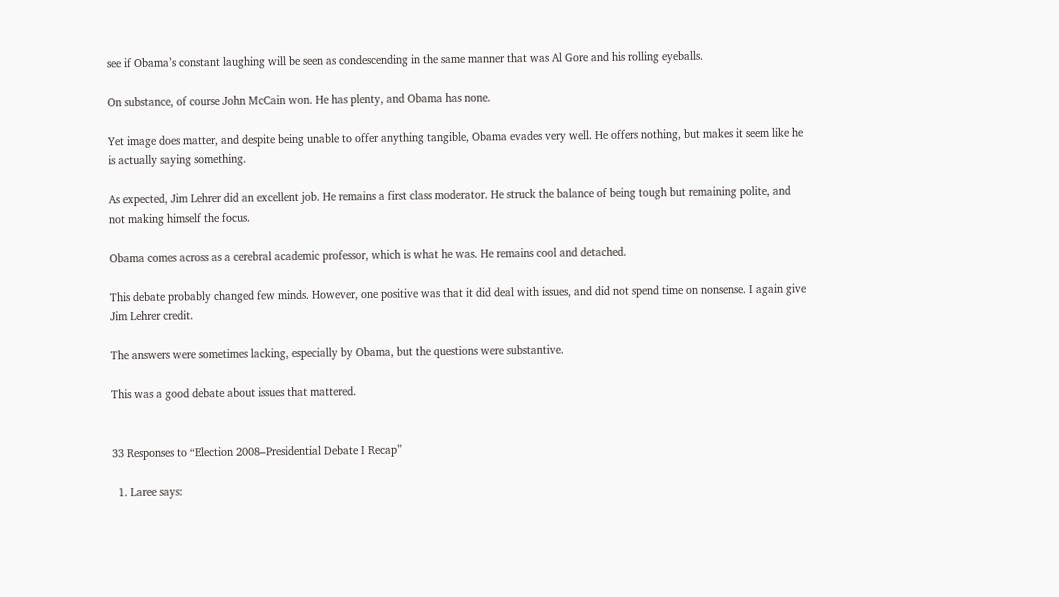see if Obama’s constant laughing will be seen as condescending in the same manner that was Al Gore and his rolling eyeballs.

On substance, of course John McCain won. He has plenty, and Obama has none.

Yet image does matter, and despite being unable to offer anything tangible, Obama evades very well. He offers nothing, but makes it seem like he is actually saying something.

As expected, Jim Lehrer did an excellent job. He remains a first class moderator. He struck the balance of being tough but remaining polite, and not making himself the focus.

Obama comes across as a cerebral academic professor, which is what he was. He remains cool and detached.

This debate probably changed few minds. However, one positive was that it did deal with issues, and did not spend time on nonsense. I again give Jim Lehrer credit.

The answers were sometimes lacking, especially by Obama, but the questions were substantive.

This was a good debate about issues that mattered.


33 Responses to “Election 2008–Presidential Debate I Recap”

  1. Laree says: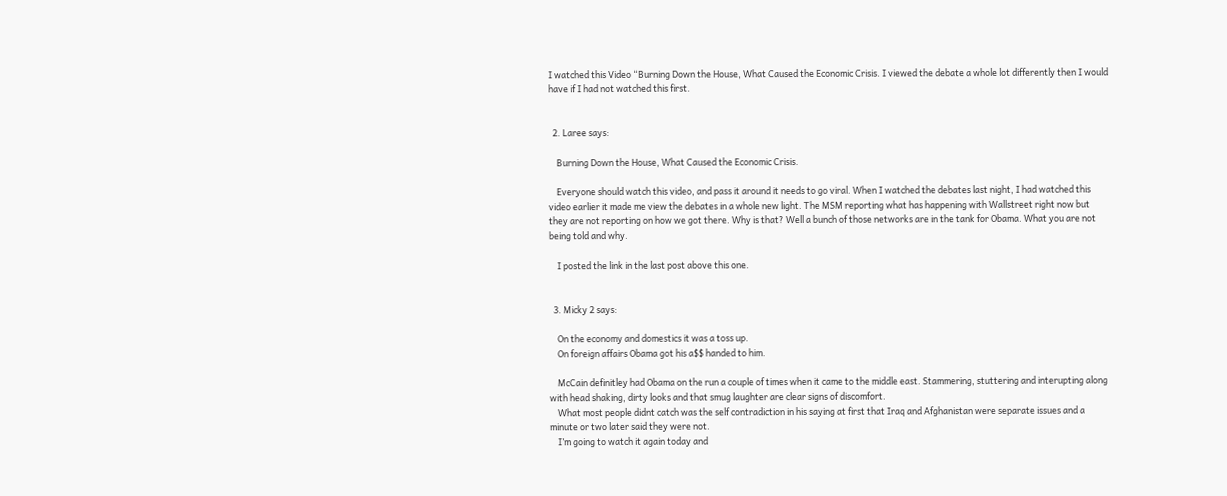I watched this Video “Burning Down the House, What Caused the Economic Crisis. I viewed the debate a whole lot differently then I would have if I had not watched this first.


  2. Laree says:

    Burning Down the House, What Caused the Economic Crisis.

    Everyone should watch this video, and pass it around it needs to go viral. When I watched the debates last night, I had watched this video earlier it made me view the debates in a whole new light. The MSM reporting what has happening with Wallstreet right now but they are not reporting on how we got there. Why is that? Well a bunch of those networks are in the tank for Obama. What you are not being told and why.

    I posted the link in the last post above this one.


  3. Micky 2 says:

    On the economy and domestics it was a toss up.
    On foreign affairs Obama got his a$$ handed to him.

    McCain definitley had Obama on the run a couple of times when it came to the middle east. Stammering, stuttering and interupting along with head shaking, dirty looks and that smug laughter are clear signs of discomfort.
    What most people didnt catch was the self contradiction in his saying at first that Iraq and Afghanistan were separate issues and a minute or two later said they were not.
    I’m going to watch it again today and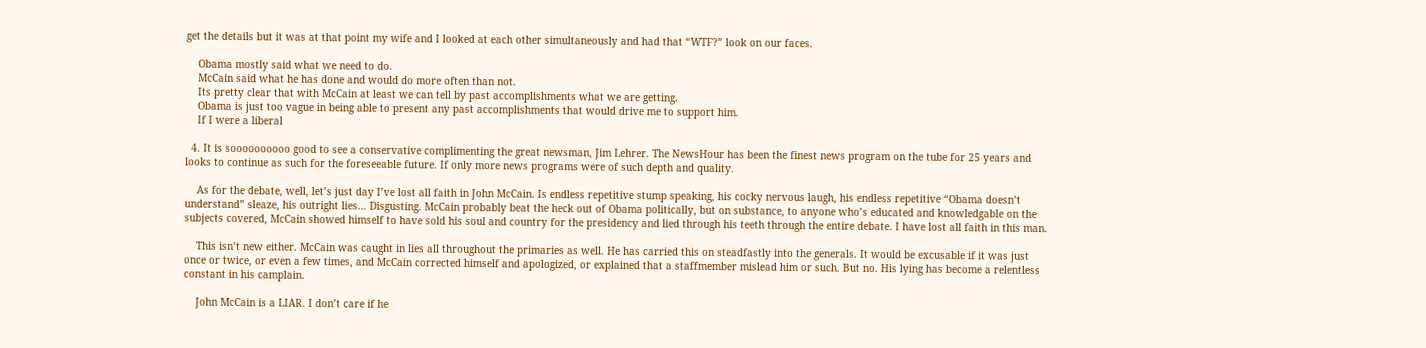get the details but it was at that point my wife and I looked at each other simultaneously and had that “WTF?” look on our faces.

    Obama mostly said what we need to do.
    McCain said what he has done and would do more often than not.
    Its pretty clear that with McCain at least we can tell by past accomplishments what we are getting.
    Obama is just too vague in being able to present any past accomplishments that would drive me to support him.
    If I were a liberal

  4. It is soooooooooo good to see a conservative complimenting the great newsman, Jim Lehrer. The NewsHour has been the finest news program on the tube for 25 years and looks to continue as such for the foreseeable future. If only more news programs were of such depth and quality.

    As for the debate, well, let’s just day I’ve lost all faith in John McCain. Is endless repetitive stump speaking, his cocky nervous laugh, his endless repetitive “Obama doesn’t understand” sleaze, his outright lies… Disgusting. McCain probably beat the heck out of Obama politically, but on substance, to anyone who’s educated and knowledgable on the subjects covered, McCain showed himself to have sold his soul and country for the presidency and lied through his teeth through the entire debate. I have lost all faith in this man.

    This isn’t new either. McCain was caught in lies all throughout the primaries as well. He has carried this on steadfastly into the generals. It would be excusable if it was just once or twice, or even a few times, and McCain corrected himself and apologized, or explained that a staffmember mislead him or such. But no. His lying has become a relentless constant in his camplain.

    John McCain is a LIAR. I don’t care if he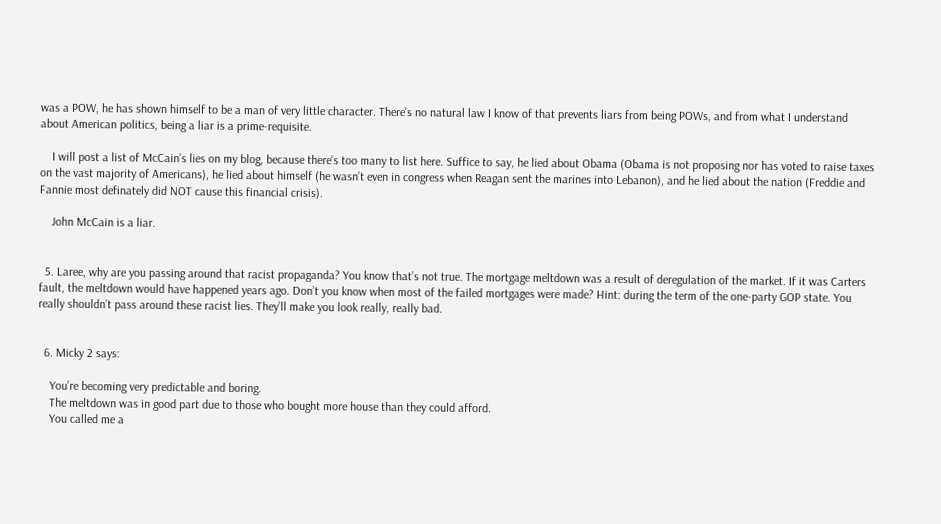was a POW, he has shown himself to be a man of very little character. There’s no natural law I know of that prevents liars from being POWs, and from what I understand about American politics, being a liar is a prime-requisite.

    I will post a list of McCain’s lies on my blog, because there’s too many to list here. Suffice to say, he lied about Obama (Obama is not proposing nor has voted to raise taxes on the vast majority of Americans), he lied about himself (he wasn’t even in congress when Reagan sent the marines into Lebanon), and he lied about the nation (Freddie and Fannie most definately did NOT cause this financial crisis).

    John McCain is a liar.


  5. Laree, why are you passing around that racist propaganda? You know that’s not true. The mortgage meltdown was a result of deregulation of the market. If it was Carters fault, the meltdown would have happened years ago. Don’t you know when most of the failed mortgages were made? Hint: during the term of the one-party GOP state. You really shouldn’t pass around these racist lies. They’ll make you look really, really bad.


  6. Micky 2 says:

    You’re becoming very predictable and boring.
    The meltdown was in good part due to those who bought more house than they could afford.
    You called me a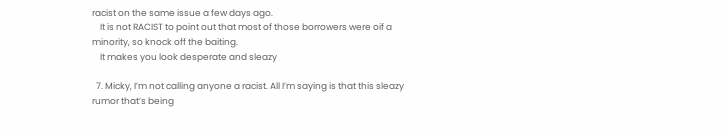racist on the same issue a few days ago.
    It is not RACIST to point out that most of those borrowers were oif a minority, so knock off the baiting.
    It makes you look desperate and sleazy

  7. Micky, I’m not calling anyone a racist. All I’m saying is that this sleazy rumor that’s being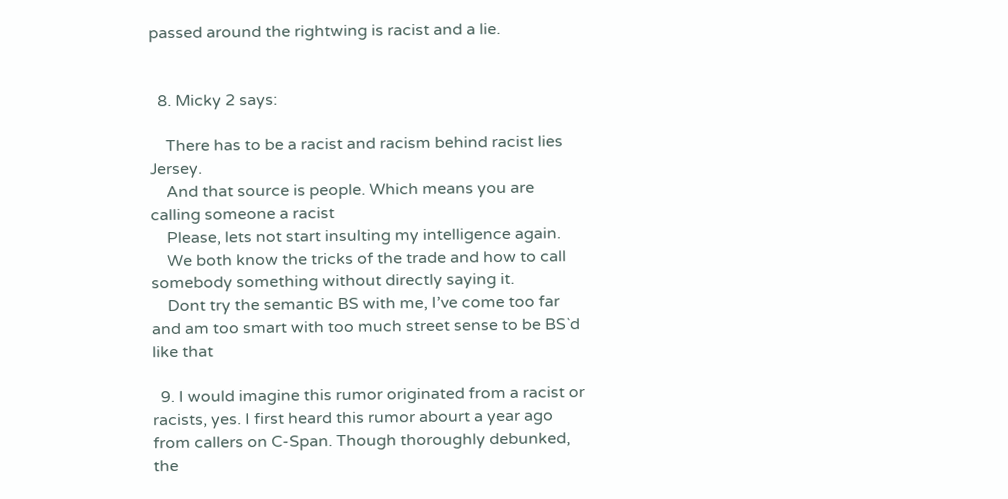passed around the rightwing is racist and a lie.


  8. Micky 2 says:

    There has to be a racist and racism behind racist lies Jersey.
    And that source is people. Which means you are calling someone a racist
    Please, lets not start insulting my intelligence again.
    We both know the tricks of the trade and how to call somebody something without directly saying it.
    Dont try the semantic BS with me, I’ve come too far and am too smart with too much street sense to be BS`d like that

  9. I would imagine this rumor originated from a racist or racists, yes. I first heard this rumor abourt a year ago from callers on C-Span. Though thoroughly debunked, the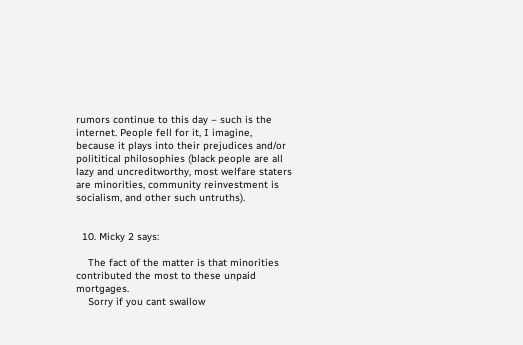rumors continue to this day – such is the internet. People fell for it, I imagine, because it plays into their prejudices and/or polititical philosophies (black people are all lazy and uncreditworthy, most welfare staters are minorities, community reinvestment is socialism, and other such untruths).


  10. Micky 2 says:

    The fact of the matter is that minorities contributed the most to these unpaid mortgages.
    Sorry if you cant swallow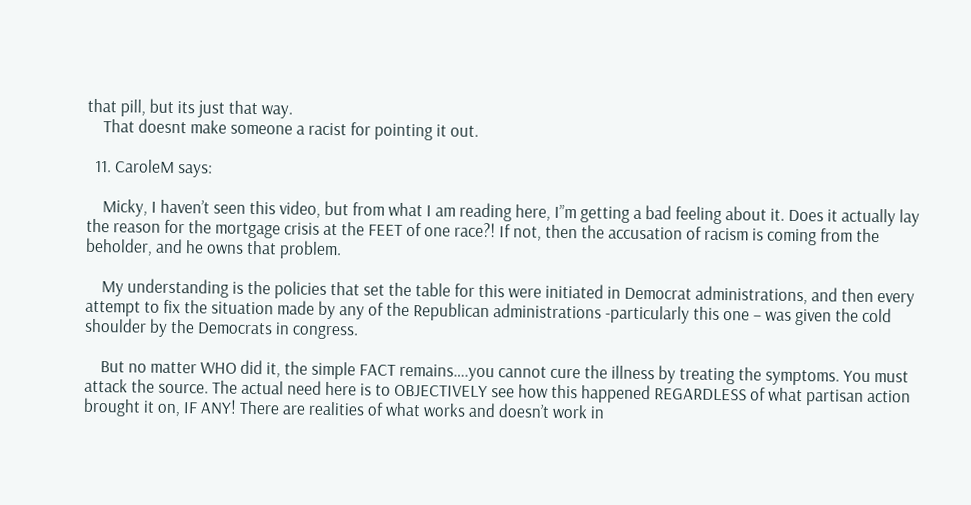that pill, but its just that way.
    That doesnt make someone a racist for pointing it out.

  11. CaroleM says:

    Micky, I haven’t seen this video, but from what I am reading here, I”m getting a bad feeling about it. Does it actually lay the reason for the mortgage crisis at the FEET of one race?! If not, then the accusation of racism is coming from the beholder, and he owns that problem.

    My understanding is the policies that set the table for this were initiated in Democrat administrations, and then every attempt to fix the situation made by any of the Republican administrations -particularly this one – was given the cold shoulder by the Democrats in congress.

    But no matter WHO did it, the simple FACT remains….you cannot cure the illness by treating the symptoms. You must attack the source. The actual need here is to OBJECTIVELY see how this happened REGARDLESS of what partisan action brought it on, IF ANY! There are realities of what works and doesn’t work in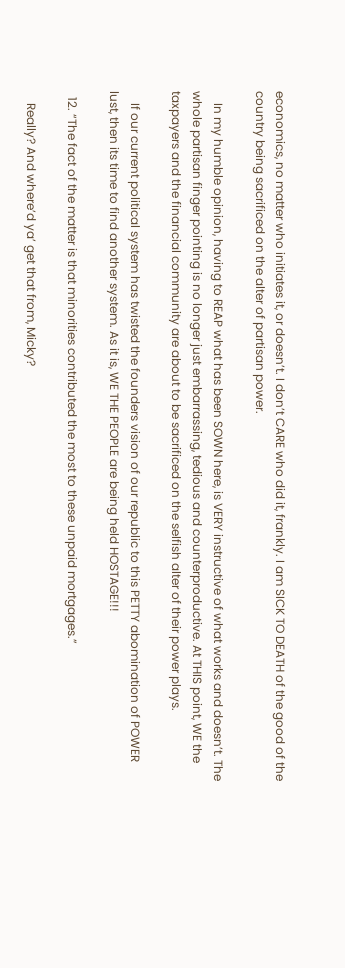economics, no matter who initiates it, or doesn’t. I don’t CARE who did it, frankly. I am SICK TO DEATH of the good of the country being sacrificed on the alter of partisan power.

    In my humble opinion, having to REAP what has been SOWN here, is VERY instructive of what works and doesn’t. The whole partisan finger pointing is no longer just embarrassing, tedious and counterproductive. At THIS point, WE the taxpayers and the financial community are about to be sacrificed on the selfish alter of their power plays.

    If our current political system has twisted the founders vision of our republic to this PETTY abomination of POWER lust, then its time to find another system. As it is, WE THE PEOPLE are being held HOSTAGE!!!

  12. “The fact of the matter is that minorities contributed the most to these unpaid mortgages.”

    Really? And where’d ya’ get that from, Micky?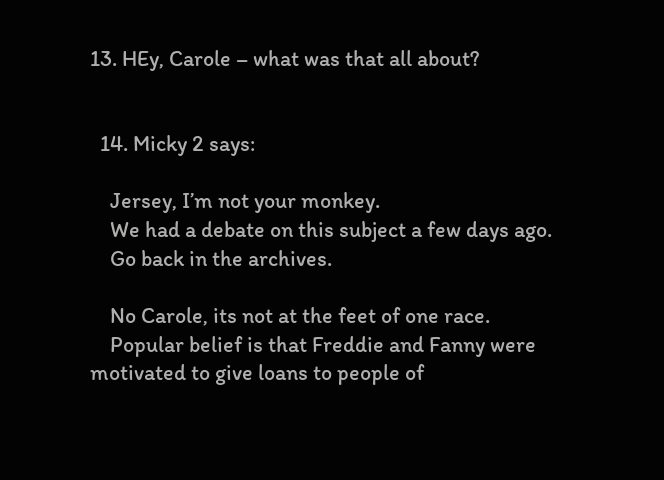13. HEy, Carole – what was that all about?


  14. Micky 2 says:

    Jersey, I’m not your monkey.
    We had a debate on this subject a few days ago.
    Go back in the archives.

    No Carole, its not at the feet of one race.
    Popular belief is that Freddie and Fanny were motivated to give loans to people of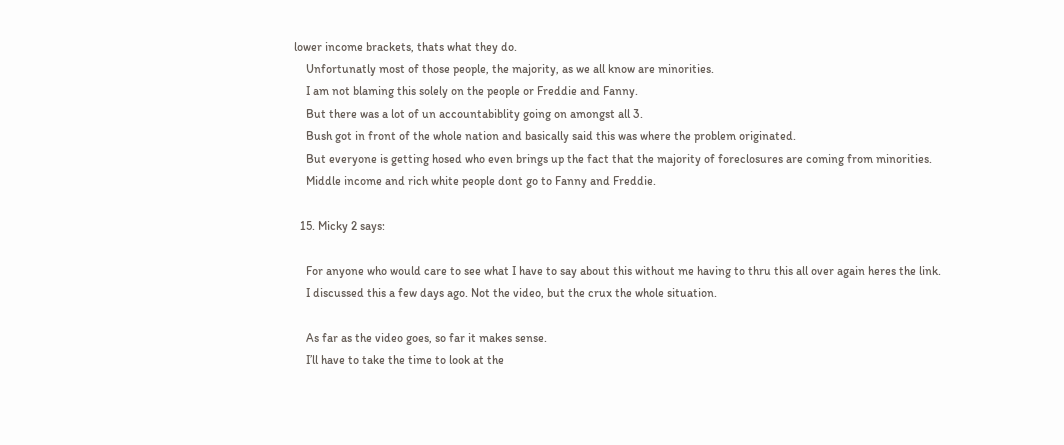lower income brackets, thats what they do.
    Unfortunatly most of those people, the majority, as we all know are minorities.
    I am not blaming this solely on the people or Freddie and Fanny.
    But there was a lot of un accountabiblity going on amongst all 3.
    Bush got in front of the whole nation and basically said this was where the problem originated.
    But everyone is getting hosed who even brings up the fact that the majority of foreclosures are coming from minorities.
    Middle income and rich white people dont go to Fanny and Freddie.

  15. Micky 2 says:

    For anyone who would care to see what I have to say about this without me having to thru this all over again heres the link.
    I discussed this a few days ago. Not the video, but the crux the whole situation.

    As far as the video goes, so far it makes sense.
    I’ll have to take the time to look at the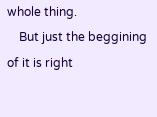whole thing.
    But just the beggining of it is right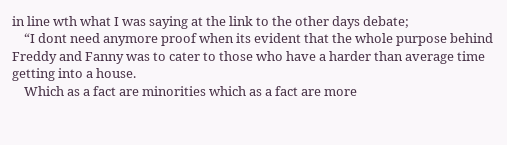in line wth what I was saying at the link to the other days debate;
    “I dont need anymore proof when its evident that the whole purpose behind Freddy and Fanny was to cater to those who have a harder than average time getting into a house.
    Which as a fact are minorities which as a fact are more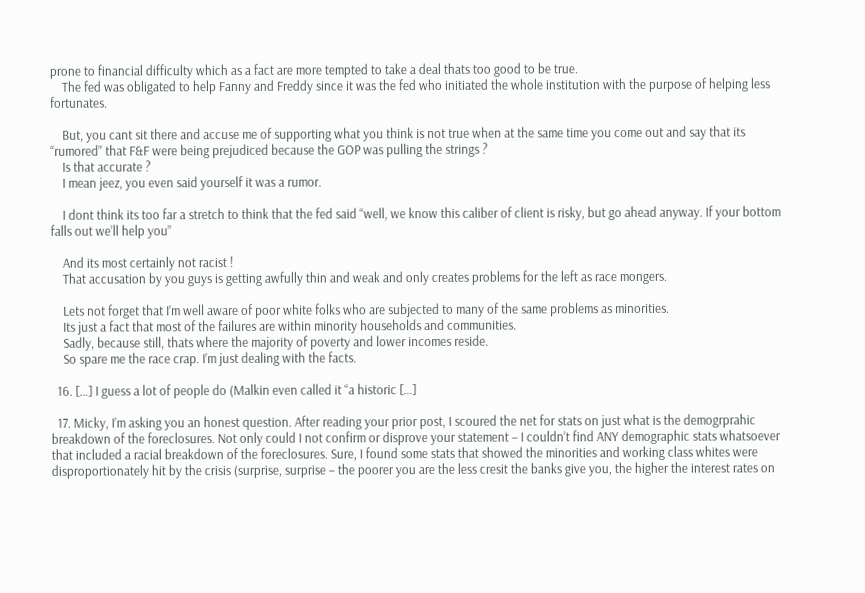prone to financial difficulty which as a fact are more tempted to take a deal thats too good to be true.
    The fed was obligated to help Fanny and Freddy since it was the fed who initiated the whole institution with the purpose of helping less fortunates.

    But, you cant sit there and accuse me of supporting what you think is not true when at the same time you come out and say that its “rumored” that F&F were being prejudiced because the GOP was pulling the strings ?
    Is that accurate ?
    I mean jeez, you even said yourself it was a rumor.

    I dont think its too far a stretch to think that the fed said “well, we know this caliber of client is risky, but go ahead anyway. If your bottom falls out we’ll help you”

    And its most certainly not racist !
    That accusation by you guys is getting awfully thin and weak and only creates problems for the left as race mongers.

    Lets not forget that I’m well aware of poor white folks who are subjected to many of the same problems as minorities.
    Its just a fact that most of the failures are within minority households and communities.
    Sadly, because still, thats where the majority of poverty and lower incomes reside.
    So spare me the race crap. I’m just dealing with the facts.

  16. […] I guess a lot of people do (Malkin even called it “a historic […]

  17. Micky, I’m asking you an honest question. After reading your prior post, I scoured the net for stats on just what is the demogrprahic breakdown of the foreclosures. Not only could I not confirm or disprove your statement – I couldn’t find ANY demographic stats whatsoever that included a racial breakdown of the foreclosures. Sure, I found some stats that showed the minorities and working class whites were disproportionately hit by the crisis (surprise, surprise – the poorer you are the less cresit the banks give you, the higher the interest rates on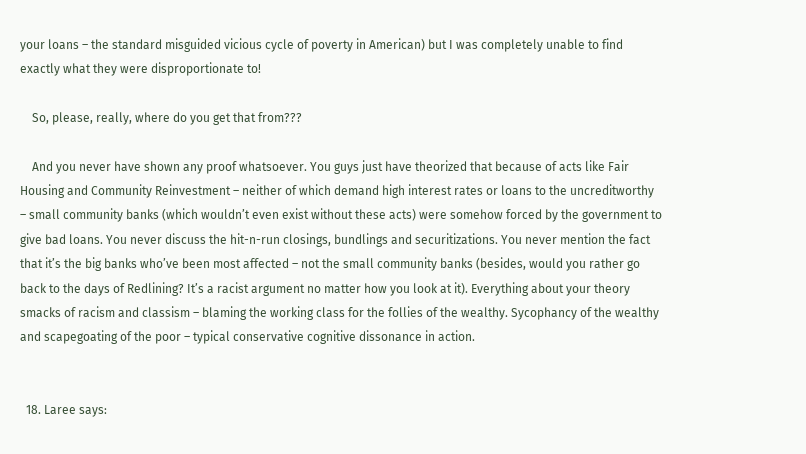your loans – the standard misguided vicious cycle of poverty in American) but I was completely unable to find exactly what they were disproportionate to!

    So, please, really, where do you get that from???

    And you never have shown any proof whatsoever. You guys just have theorized that because of acts like Fair Housing and Community Reinvestment – neither of which demand high interest rates or loans to the uncreditworthy – small community banks (which wouldn’t even exist without these acts) were somehow forced by the government to give bad loans. You never discuss the hit-n-run closings, bundlings and securitizations. You never mention the fact that it’s the big banks who’ve been most affected – not the small community banks (besides, would you rather go back to the days of Redlining? It’s a racist argument no matter how you look at it). Everything about your theory smacks of racism and classism – blaming the working class for the follies of the wealthy. Sycophancy of the wealthy and scapegoating of the poor – typical conservative cognitive dissonance in action.


  18. Laree says: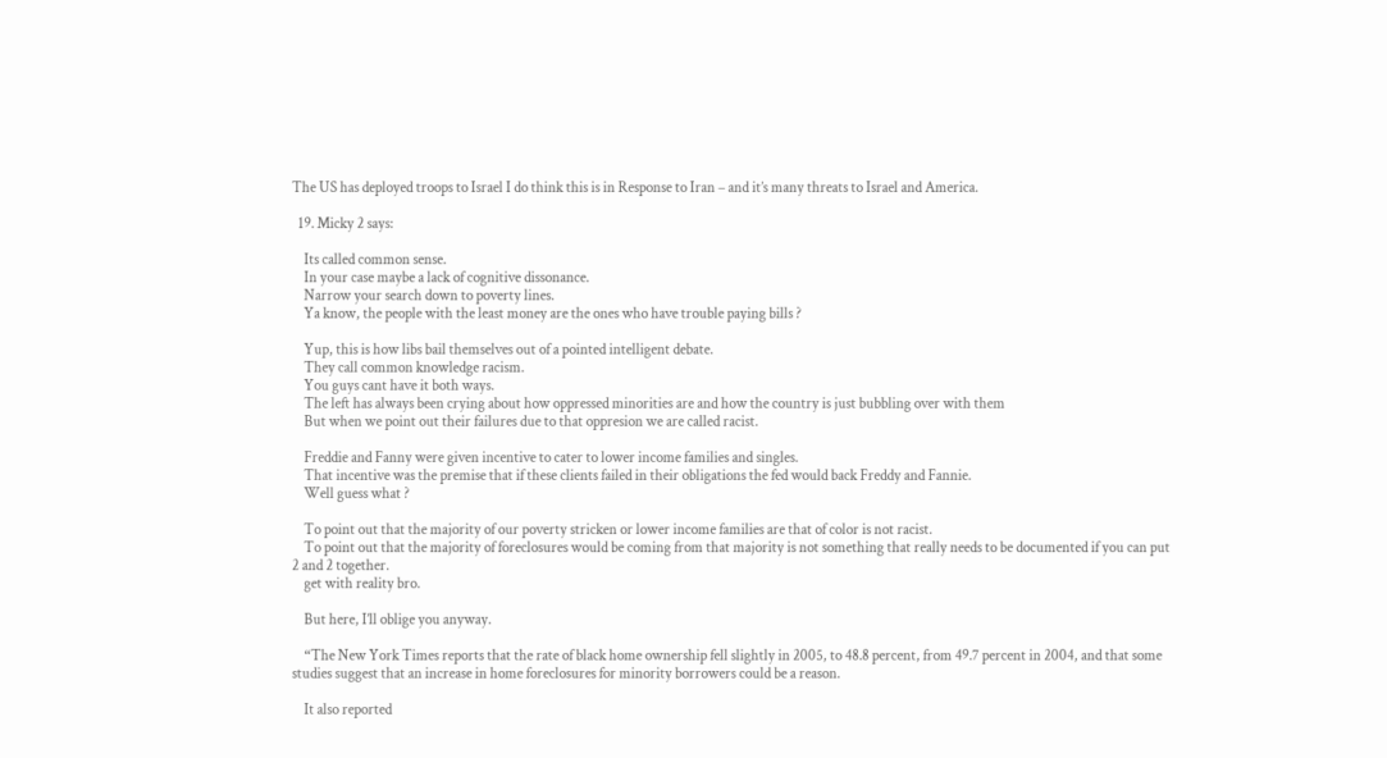The US has deployed troops to Israel I do think this is in Response to Iran – and it’s many threats to Israel and America.

  19. Micky 2 says:

    Its called common sense.
    In your case maybe a lack of cognitive dissonance.
    Narrow your search down to poverty lines.
    Ya know, the people with the least money are the ones who have trouble paying bills ?

    Yup, this is how libs bail themselves out of a pointed intelligent debate.
    They call common knowledge racism.
    You guys cant have it both ways.
    The left has always been crying about how oppressed minorities are and how the country is just bubbling over with them
    But when we point out their failures due to that oppresion we are called racist.

    Freddie and Fanny were given incentive to cater to lower income families and singles.
    That incentive was the premise that if these clients failed in their obligations the fed would back Freddy and Fannie.
    Well guess what ?

    To point out that the majority of our poverty stricken or lower income families are that of color is not racist.
    To point out that the majority of foreclosures would be coming from that majority is not something that really needs to be documented if you can put 2 and 2 together.
    get with reality bro.

    But here, I’ll oblige you anyway.

    “The New York Times reports that the rate of black home ownership fell slightly in 2005, to 48.8 percent, from 49.7 percent in 2004, and that some studies suggest that an increase in home foreclosures for minority borrowers could be a reason.

    It also reported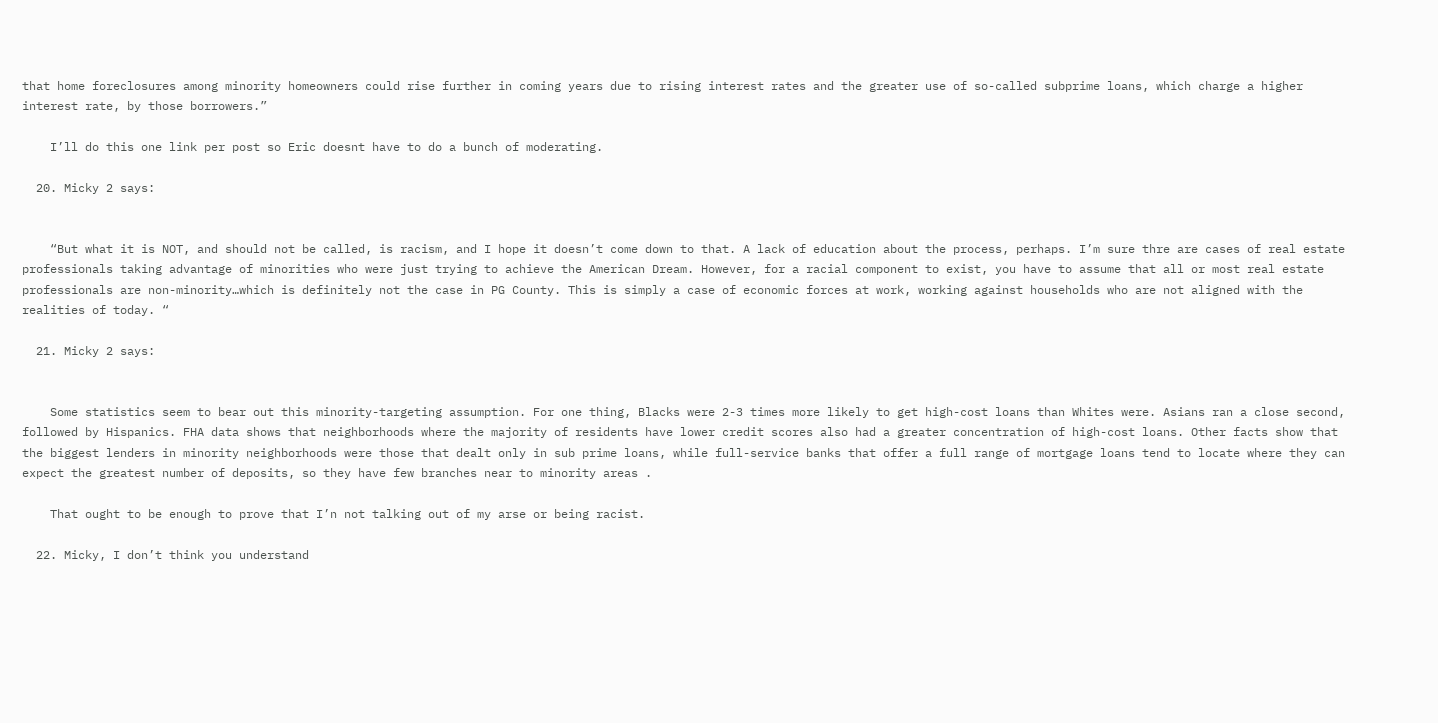that home foreclosures among minority homeowners could rise further in coming years due to rising interest rates and the greater use of so-called subprime loans, which charge a higher interest rate, by those borrowers.”

    I’ll do this one link per post so Eric doesnt have to do a bunch of moderating.

  20. Micky 2 says:


    “But what it is NOT, and should not be called, is racism, and I hope it doesn’t come down to that. A lack of education about the process, perhaps. I’m sure thre are cases of real estate professionals taking advantage of minorities who were just trying to achieve the American Dream. However, for a racial component to exist, you have to assume that all or most real estate professionals are non-minority…which is definitely not the case in PG County. This is simply a case of economic forces at work, working against households who are not aligned with the realities of today. “

  21. Micky 2 says:


    Some statistics seem to bear out this minority-targeting assumption. For one thing, Blacks were 2-3 times more likely to get high-cost loans than Whites were. Asians ran a close second, followed by Hispanics. FHA data shows that neighborhoods where the majority of residents have lower credit scores also had a greater concentration of high-cost loans. Other facts show that the biggest lenders in minority neighborhoods were those that dealt only in sub prime loans, while full-service banks that offer a full range of mortgage loans tend to locate where they can expect the greatest number of deposits, so they have few branches near to minority areas .

    That ought to be enough to prove that I’n not talking out of my arse or being racist.

  22. Micky, I don’t think you understand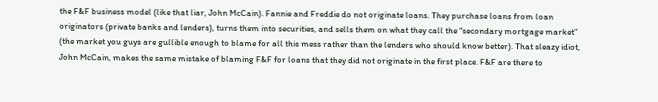the F&F business model (like that liar, John McCain). Fannie and Freddie do not originate loans. They purchase loans from loan originators (private banks and lenders), turns them into securities, and sells them on what they call the “secondary mortgage market” (the market you guys are gullible enough to blame for all this mess rather than the lenders who should know better). That sleazy idiot, John McCain, makes the same mistake of blaming F&F for loans that they did not originate in the first place. F&F are there to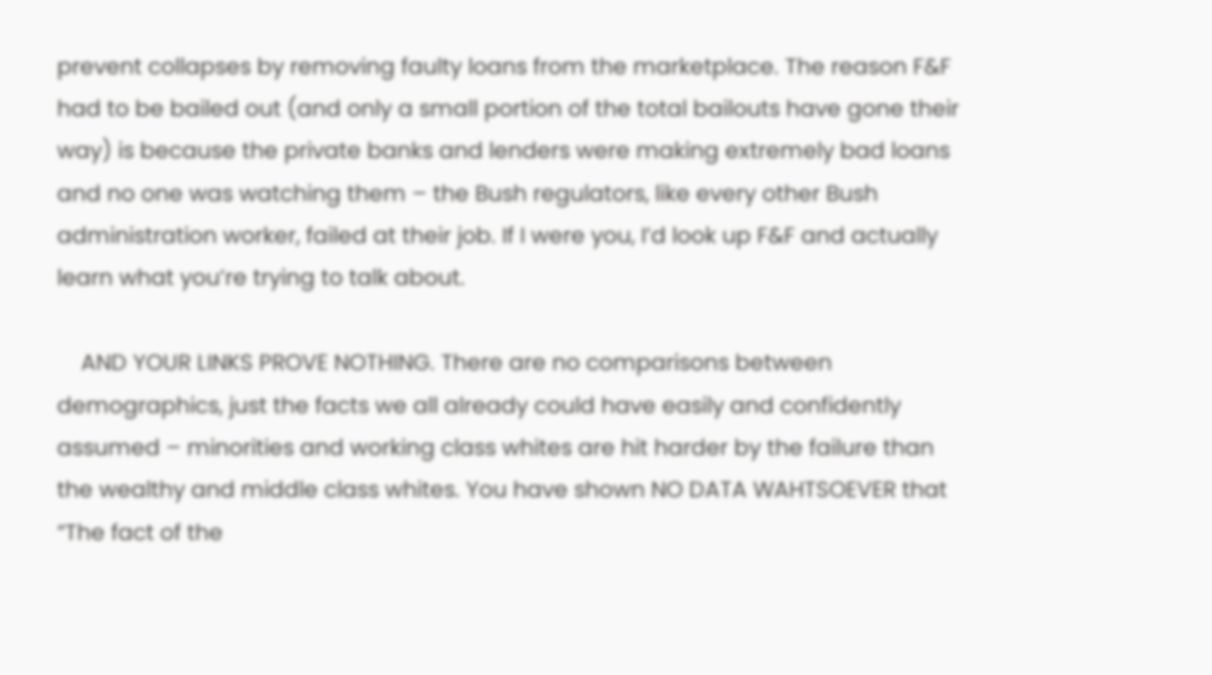prevent collapses by removing faulty loans from the marketplace. The reason F&F had to be bailed out (and only a small portion of the total bailouts have gone their way) is because the private banks and lenders were making extremely bad loans and no one was watching them – the Bush regulators, like every other Bush administration worker, failed at their job. If I were you, I’d look up F&F and actually learn what you’re trying to talk about.

    AND YOUR LINKS PROVE NOTHING. There are no comparisons between demographics, just the facts we all already could have easily and confidently assumed – minorities and working class whites are hit harder by the failure than the wealthy and middle class whites. You have shown NO DATA WAHTSOEVER that “The fact of the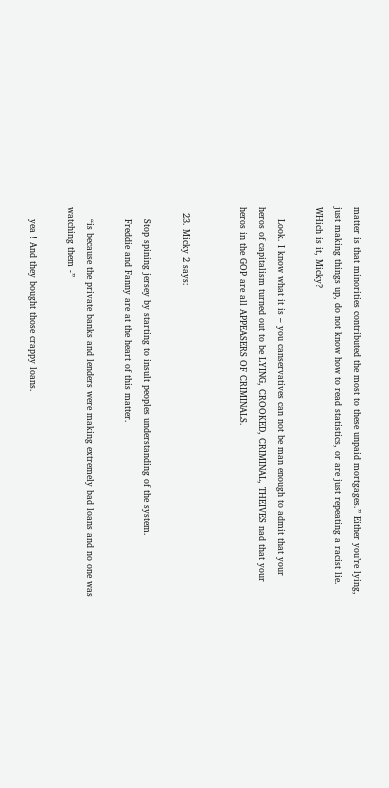matter is that minorities contributed the most to these unpaid mortgages.” Either you’re lying, just making things up, do not know how to read statistics, or are just repeating a racist lie. WHich is it, Micky?

    Look. I know what it is – you canservatives can not be man enough to admit that your heros of capitalism turned out to be LYING, CROOKED, CRIMINAL, THEIVES nad that your heros in the GOP are all APPEASERS OF CRIMINALS.


  23. Micky 2 says:

    Stop spining jersey by starting to insult peoples understanding of the system.
    Freddie and Fanny are at the heart of this matter.

    “is because the private banks and lenders were making extremely bad loans and no one was watching them -”

    yea ! And they bought those crappy loans.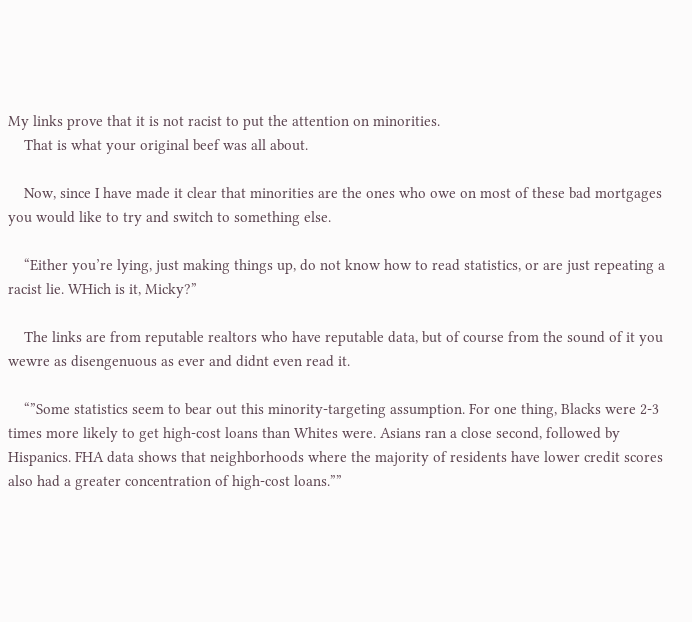My links prove that it is not racist to put the attention on minorities.
    That is what your original beef was all about.

    Now, since I have made it clear that minorities are the ones who owe on most of these bad mortgages you would like to try and switch to something else.

    “Either you’re lying, just making things up, do not know how to read statistics, or are just repeating a racist lie. WHich is it, Micky?”

    The links are from reputable realtors who have reputable data, but of course from the sound of it you wewre as disengenuous as ever and didnt even read it.

    “”Some statistics seem to bear out this minority-targeting assumption. For one thing, Blacks were 2-3 times more likely to get high-cost loans than Whites were. Asians ran a close second, followed by Hispanics. FHA data shows that neighborhoods where the majority of residents have lower credit scores also had a greater concentration of high-cost loans.””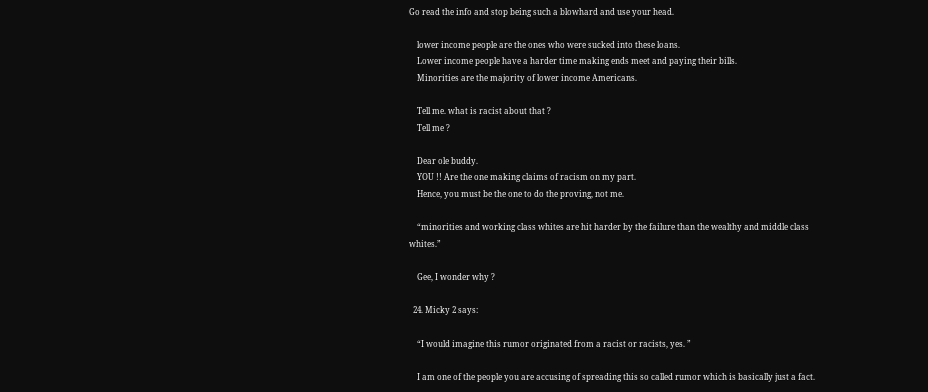Go read the info and stop being such a blowhard and use your head.

    lower income people are the ones who were sucked into these loans.
    Lower income people have a harder time making ends meet and paying their bills.
    Minorities are the majority of lower income Americans.

    Tell me. what is racist about that ?
    Tell me ?

    Dear ole buddy.
    YOU !! Are the one making claims of racism on my part.
    Hence, you must be the one to do the proving, not me.

    “minorities and working class whites are hit harder by the failure than the wealthy and middle class whites.”

    Gee, I wonder why ?

  24. Micky 2 says:

    “I would imagine this rumor originated from a racist or racists, yes. ”

    I am one of the people you are accusing of spreading this so called rumor which is basically just a fact.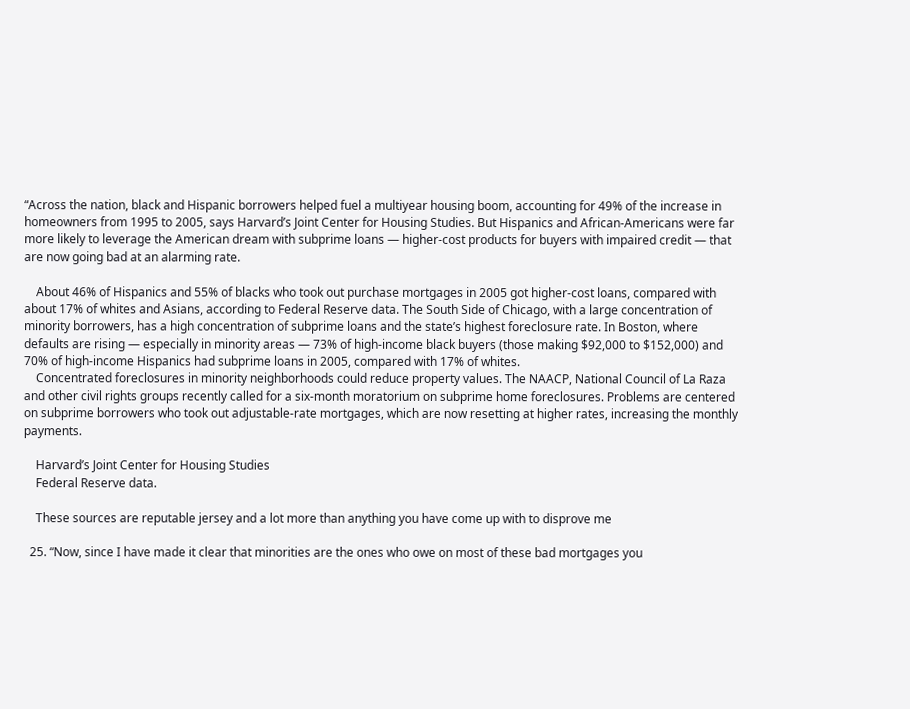“Across the nation, black and Hispanic borrowers helped fuel a multiyear housing boom, accounting for 49% of the increase in homeowners from 1995 to 2005, says Harvard’s Joint Center for Housing Studies. But Hispanics and African-Americans were far more likely to leverage the American dream with subprime loans — higher-cost products for buyers with impaired credit — that are now going bad at an alarming rate.

    About 46% of Hispanics and 55% of blacks who took out purchase mortgages in 2005 got higher-cost loans, compared with about 17% of whites and Asians, according to Federal Reserve data. The South Side of Chicago, with a large concentration of minority borrowers, has a high concentration of subprime loans and the state’s highest foreclosure rate. In Boston, where defaults are rising — especially in minority areas — 73% of high-income black buyers (those making $92,000 to $152,000) and 70% of high-income Hispanics had subprime loans in 2005, compared with 17% of whites.
    Concentrated foreclosures in minority neighborhoods could reduce property values. The NAACP, National Council of La Raza and other civil rights groups recently called for a six-month moratorium on subprime home foreclosures. Problems are centered on subprime borrowers who took out adjustable-rate mortgages, which are now resetting at higher rates, increasing the monthly payments.

    Harvard’s Joint Center for Housing Studies
    Federal Reserve data.

    These sources are reputable jersey and a lot more than anything you have come up with to disprove me

  25. “Now, since I have made it clear that minorities are the ones who owe on most of these bad mortgages you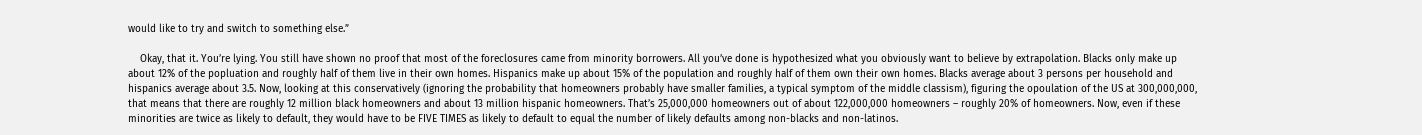would like to try and switch to something else.”

    Okay, that it. You’re lying. You still have shown no proof that most of the foreclosures came from minority borrowers. All you’ve done is hypothesized what you obviously want to believe by extrapolation. Blacks only make up about 12% of the popluation and roughly half of them live in their own homes. Hispanics make up about 15% of the population and roughly half of them own their own homes. Blacks average about 3 persons per household and hispanics average about 3.5. Now, looking at this conservatively (ignoring the probability that homeowners probably have smaller families, a typical symptom of the middle classism), figuring the opoulation of the US at 300,000,000, that means that there are roughly 12 million black homeowners and about 13 million hispanic homeowners. That’s 25,000,000 homeowners out of about 122,000,000 homeowners – roughly 20% of homeowners. Now, even if these minorities are twice as likely to default, they would have to be FIVE TIMES as likely to default to equal the number of likely defaults among non-blacks and non-latinos.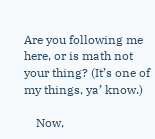Are you following me here, or is math not your thing? (It’s one of my things, ya’ know.)

    Now,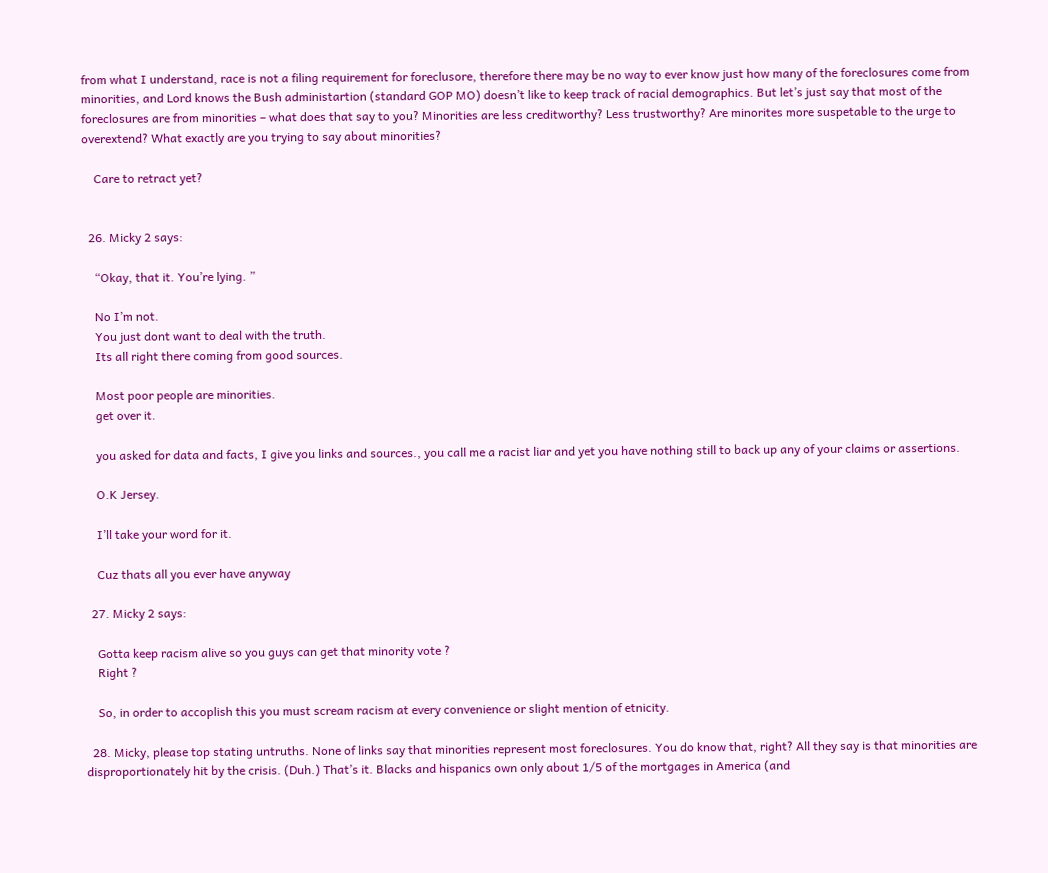from what I understand, race is not a filing requirement for foreclusore, therefore there may be no way to ever know just how many of the foreclosures come from minorities, and Lord knows the Bush administartion (standard GOP MO) doesn’t like to keep track of racial demographics. But let’s just say that most of the foreclosures are from minorities – what does that say to you? Minorities are less creditworthy? Less trustworthy? Are minorites more suspetable to the urge to overextend? What exactly are you trying to say about minorities?

    Care to retract yet?


  26. Micky 2 says:

    “Okay, that it. You’re lying. ”

    No I’m not.
    You just dont want to deal with the truth.
    Its all right there coming from good sources.

    Most poor people are minorities.
    get over it.

    you asked for data and facts, I give you links and sources., you call me a racist liar and yet you have nothing still to back up any of your claims or assertions.

    O.K Jersey.

    I’ll take your word for it.

    Cuz thats all you ever have anyway

  27. Micky 2 says:

    Gotta keep racism alive so you guys can get that minority vote ?
    Right ?

    So, in order to accoplish this you must scream racism at every convenience or slight mention of etnicity.

  28. Micky, please top stating untruths. None of links say that minorities represent most foreclosures. You do know that, right? All they say is that minorities are disproportionately hit by the crisis. (Duh.) That’s it. Blacks and hispanics own only about 1/5 of the mortgages in America (and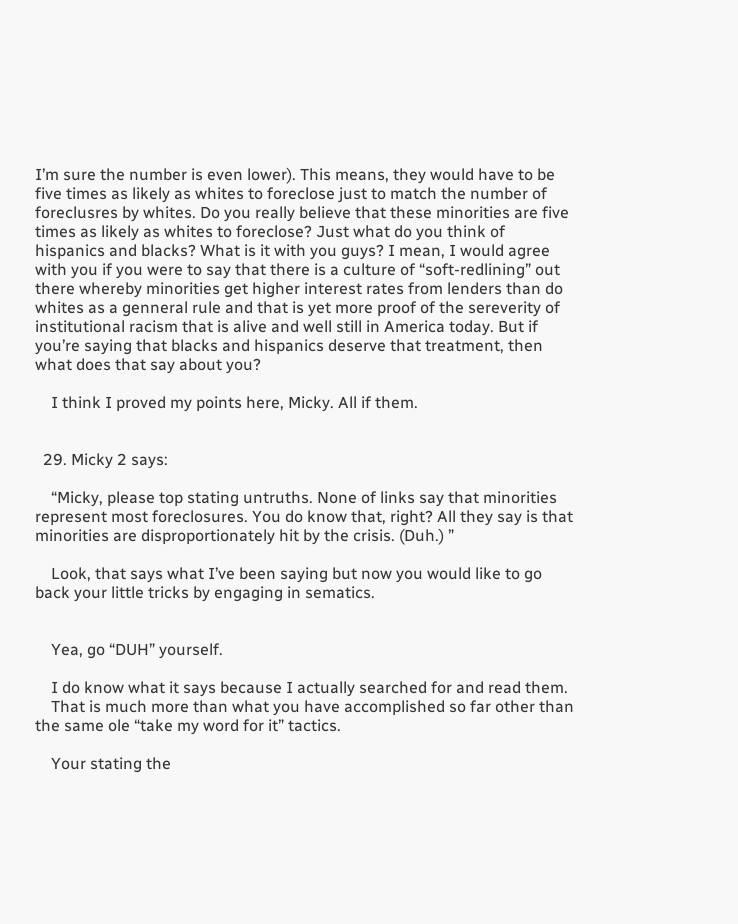I’m sure the number is even lower). This means, they would have to be five times as likely as whites to foreclose just to match the number of foreclusres by whites. Do you really believe that these minorities are five times as likely as whites to foreclose? Just what do you think of hispanics and blacks? What is it with you guys? I mean, I would agree with you if you were to say that there is a culture of “soft-redlining” out there whereby minorities get higher interest rates from lenders than do whites as a genneral rule and that is yet more proof of the sereverity of institutional racism that is alive and well still in America today. But if you’re saying that blacks and hispanics deserve that treatment, then what does that say about you?

    I think I proved my points here, Micky. All if them.


  29. Micky 2 says:

    “Micky, please top stating untruths. None of links say that minorities represent most foreclosures. You do know that, right? All they say is that minorities are disproportionately hit by the crisis. (Duh.) ”

    Look, that says what I’ve been saying but now you would like to go back your little tricks by engaging in sematics.


    Yea, go “DUH” yourself.

    I do know what it says because I actually searched for and read them.
    That is much more than what you have accomplished so far other than the same ole “take my word for it” tactics.

    Your stating the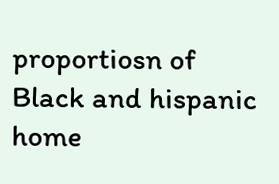proportiosn of Black and hispanic home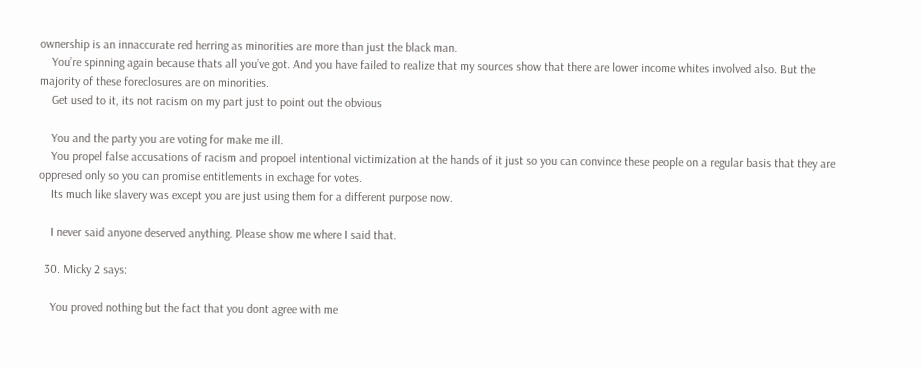ownership is an innaccurate red herring as minorities are more than just the black man.
    You’re spinning again because thats all you’ve got. And you have failed to realize that my sources show that there are lower income whites involved also. But the majority of these foreclosures are on minorities.
    Get used to it, its not racism on my part just to point out the obvious

    You and the party you are voting for make me ill.
    You propel false accusations of racism and propoel intentional victimization at the hands of it just so you can convince these people on a regular basis that they are oppresed only so you can promise entitlements in exchage for votes.
    Its much like slavery was except you are just using them for a different purpose now.

    I never said anyone deserved anything. Please show me where I said that.

  30. Micky 2 says:

    You proved nothing but the fact that you dont agree with me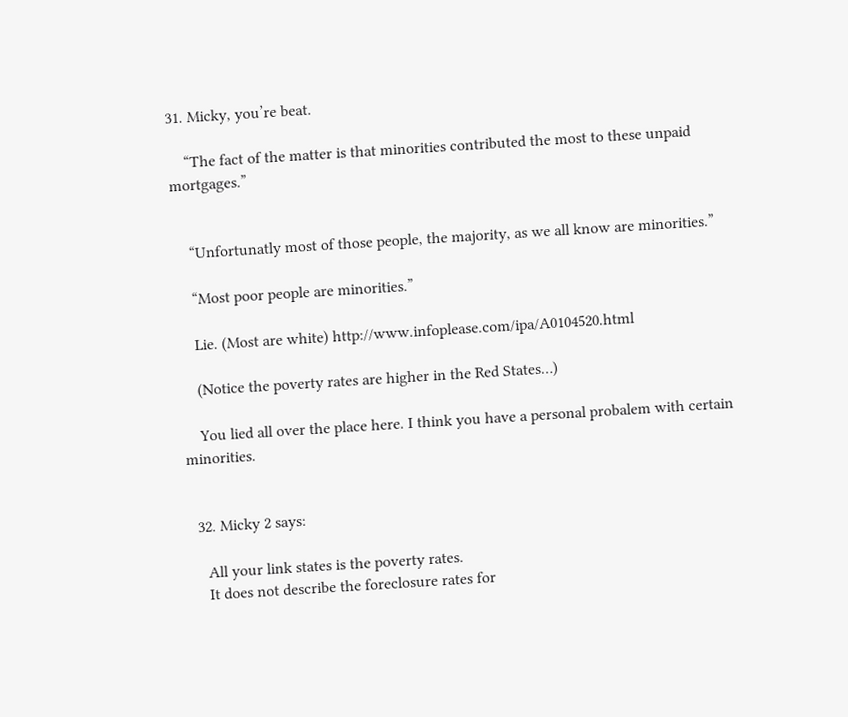31. Micky, you’re beat.

    “The fact of the matter is that minorities contributed the most to these unpaid mortgages.”


    “Unfortunatly most of those people, the majority, as we all know are minorities.”

    “Most poor people are minorities.”

    Lie. (Most are white) http://www.infoplease.com/ipa/A0104520.html

    (Notice the poverty rates are higher in the Red States…)

    You lied all over the place here. I think you have a personal probalem with certain minorities.


  32. Micky 2 says:

    All your link states is the poverty rates.
    It does not describe the foreclosure rates for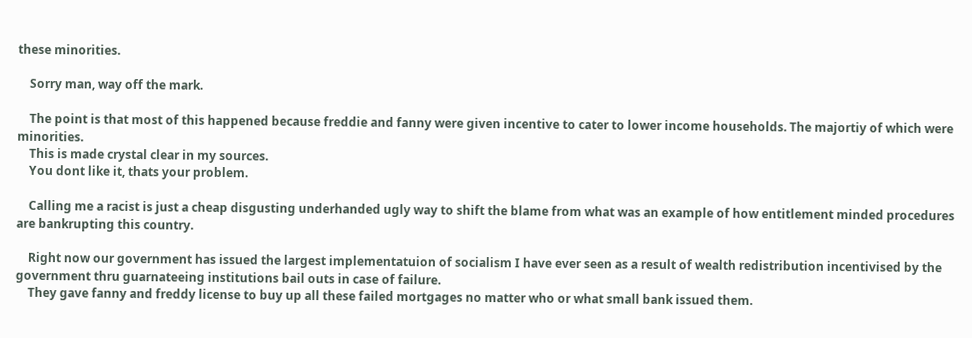these minorities.

    Sorry man, way off the mark.

    The point is that most of this happened because freddie and fanny were given incentive to cater to lower income households. The majortiy of which were minorities.
    This is made crystal clear in my sources.
    You dont like it, thats your problem.

    Calling me a racist is just a cheap disgusting underhanded ugly way to shift the blame from what was an example of how entitlement minded procedures are bankrupting this country.

    Right now our government has issued the largest implementatuion of socialism I have ever seen as a result of wealth redistribution incentivised by the government thru guarnateeing institutions bail outs in case of failure.
    They gave fanny and freddy license to buy up all these failed mortgages no matter who or what small bank issued them.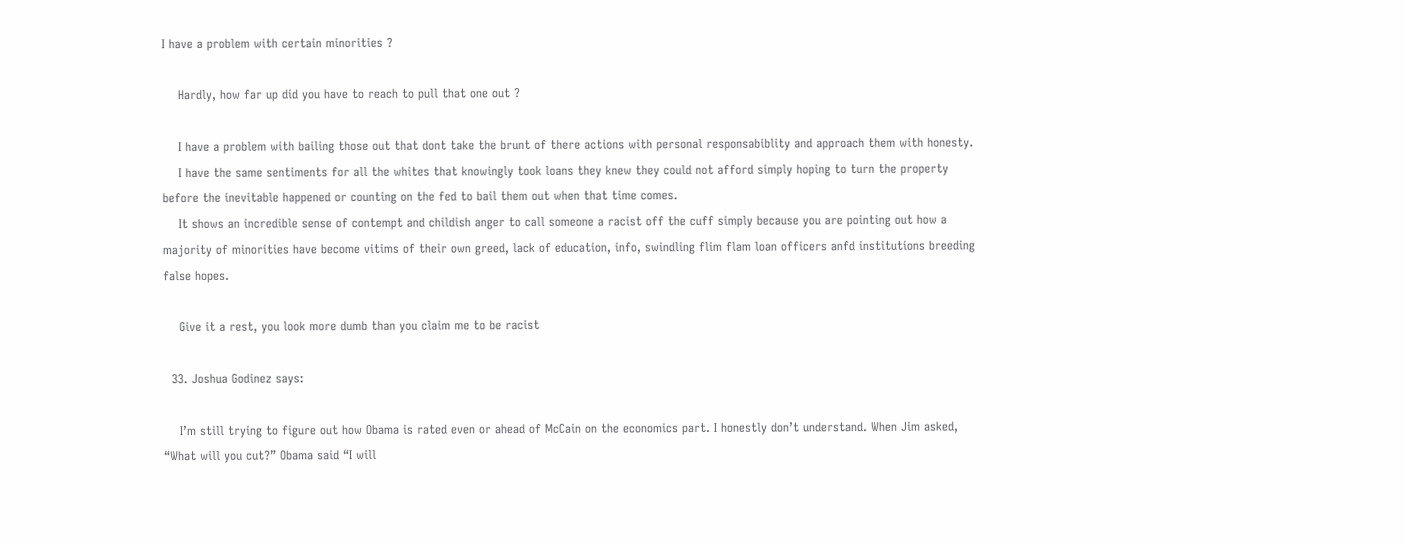I have a problem with certain minorities ?

    Hardly, how far up did you have to reach to pull that one out ?

    I have a problem with bailing those out that dont take the brunt of there actions with personal responsabiblity and approach them with honesty.
    I have the same sentiments for all the whites that knowingly took loans they knew they could not afford simply hoping to turn the property before the inevitable happened or counting on the fed to bail them out when that time comes.
    It shows an incredible sense of contempt and childish anger to call someone a racist off the cuff simply because you are pointing out how a majority of minorities have become vitims of their own greed, lack of education, info, swindling flim flam loan officers anfd institutions breeding false hopes.

    Give it a rest, you look more dumb than you claim me to be racist

  33. Joshua Godinez says:

    I’m still trying to figure out how Obama is rated even or ahead of McCain on the economics part. I honestly don’t understand. When Jim asked, “What will you cut?” Obama said “I will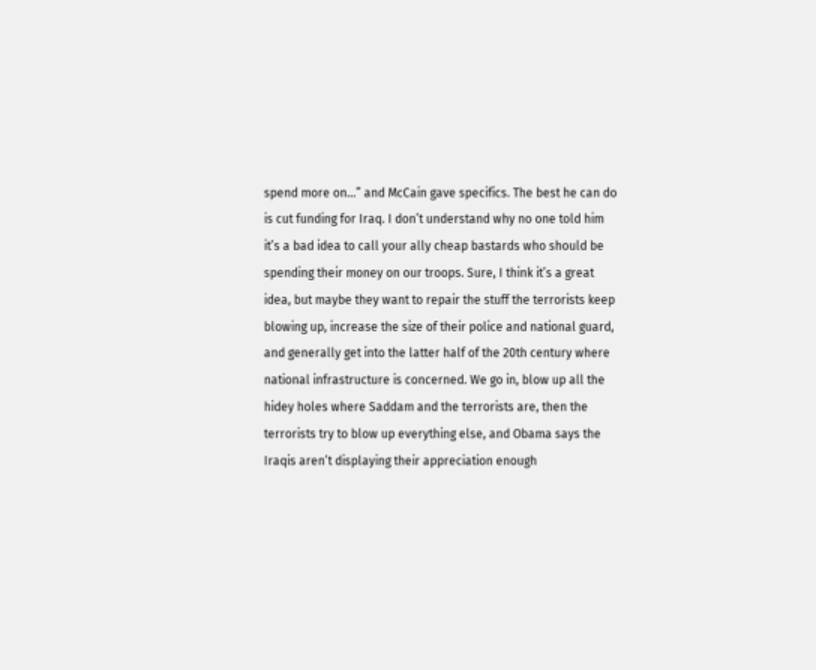spend more on…” and McCain gave specifics. The best he can do is cut funding for Iraq. I don’t understand why no one told him it’s a bad idea to call your ally cheap bastards who should be spending their money on our troops. Sure, I think it’s a great idea, but maybe they want to repair the stuff the terrorists keep blowing up, increase the size of their police and national guard, and generally get into the latter half of the 20th century where national infrastructure is concerned. We go in, blow up all the hidey holes where Saddam and the terrorists are, then the terrorists try to blow up everything else, and Obama says the Iraqis aren’t displaying their appreciation enough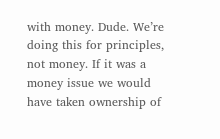with money. Dude. We’re doing this for principles, not money. If it was a money issue we would have taken ownership of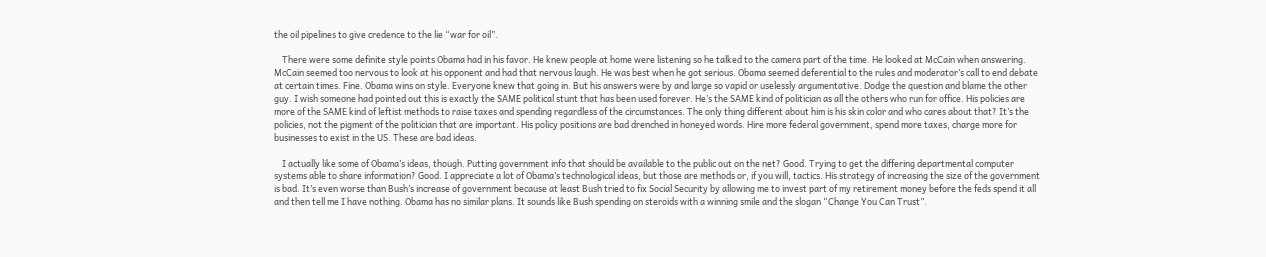the oil pipelines to give credence to the lie “war for oil”.

    There were some definite style points Obama had in his favor. He knew people at home were listening so he talked to the camera part of the time. He looked at McCain when answering. McCain seemed too nervous to look at his opponent and had that nervous laugh. He was best when he got serious. Obama seemed deferential to the rules and moderator’s call to end debate at certain times. Fine. Obama wins on style. Everyone knew that going in. But his answers were by and large so vapid or uselessly argumentative. Dodge the question and blame the other guy. I wish someone had pointed out this is exactly the SAME political stunt that has been used forever. He’s the SAME kind of politician as all the others who run for office. His policies are more of the SAME kind of leftist methods to raise taxes and spending regardless of the circumstances. The only thing different about him is his skin color and who cares about that? It’s the policies, not the pigment of the politician that are important. His policy positions are bad drenched in honeyed words. Hire more federal government, spend more taxes, charge more for businesses to exist in the US. These are bad ideas.

    I actually like some of Obama’s ideas, though. Putting government info that should be available to the public out on the net? Good. Trying to get the differing departmental computer systems able to share information? Good. I appreciate a lot of Obama’s technological ideas, but those are methods or, if you will, tactics. His strategy of increasing the size of the government is bad. It’s even worse than Bush’s increase of government because at least Bush tried to fix Social Security by allowing me to invest part of my retirement money before the feds spend it all and then tell me I have nothing. Obama has no similar plans. It sounds like Bush spending on steroids with a winning smile and the slogan “Change You Can Trust”.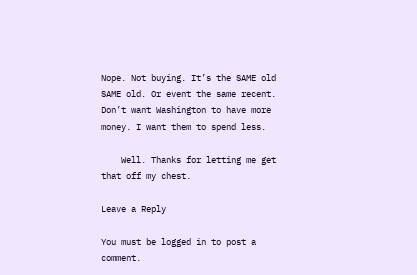Nope. Not buying. It’s the SAME old SAME old. Or event the same recent. Don’t want Washington to have more money. I want them to spend less.

    Well. Thanks for letting me get that off my chest.

Leave a Reply

You must be logged in to post a comment.